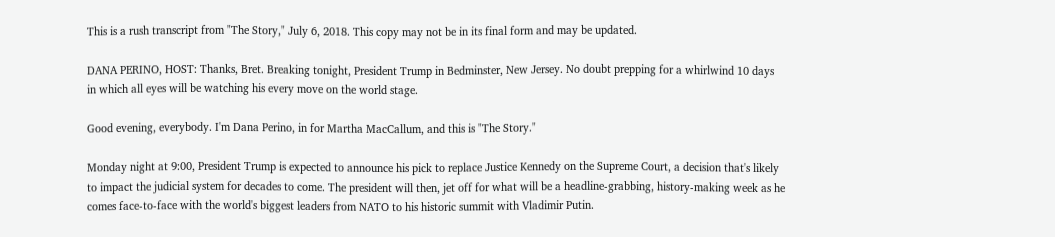This is a rush transcript from "The Story," July 6, 2018. This copy may not be in its final form and may be updated.

DANA PERINO, HOST: Thanks, Bret. Breaking tonight, President Trump in Bedminster, New Jersey. No doubt prepping for a whirlwind 10 days in which all eyes will be watching his every move on the world stage.

Good evening, everybody. I'm Dana Perino, in for Martha MacCallum, and this is "The Story."

Monday night at 9:00, President Trump is expected to announce his pick to replace Justice Kennedy on the Supreme Court, a decision that's likely to impact the judicial system for decades to come. The president will then, jet off for what will be a headline-grabbing, history-making week as he comes face-to-face with the world's biggest leaders from NATO to his historic summit with Vladimir Putin.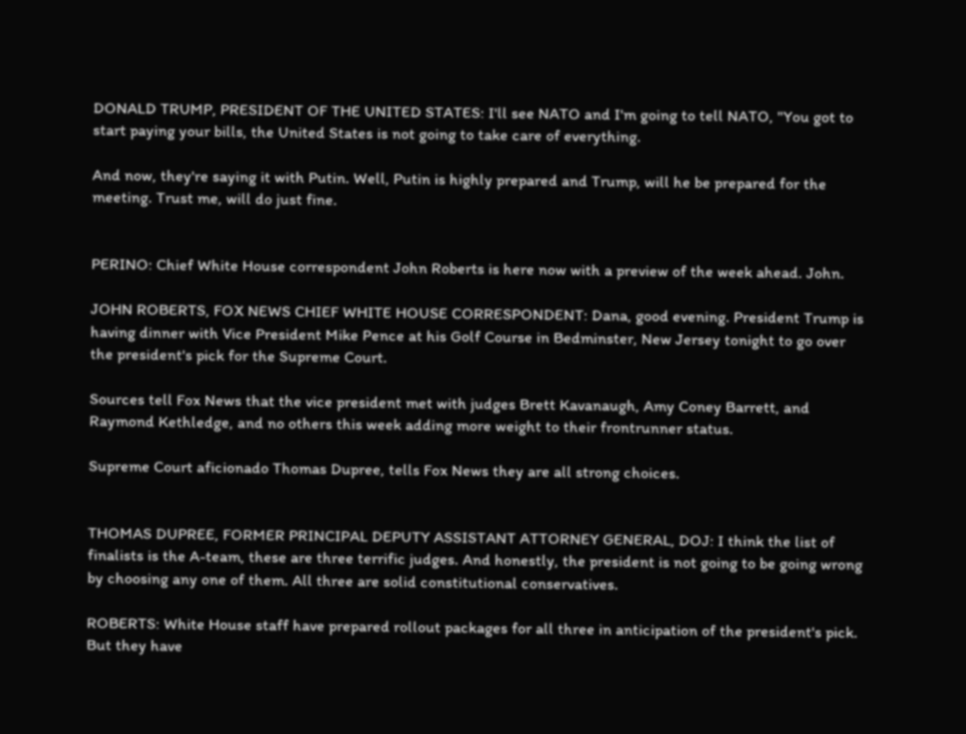DONALD TRUMP, PRESIDENT OF THE UNITED STATES: I'll see NATO and I'm going to tell NATO, "You got to start paying your bills, the United States is not going to take care of everything.

And now, they're saying it with Putin. Well, Putin is highly prepared and Trump, will he be prepared for the meeting. Trust me, will do just fine.


PERINO: Chief White House correspondent John Roberts is here now with a preview of the week ahead. John.

JOHN ROBERTS, FOX NEWS CHIEF WHITE HOUSE CORRESPONDENT: Dana, good evening. President Trump is having dinner with Vice President Mike Pence at his Golf Course in Bedminster, New Jersey tonight to go over the president's pick for the Supreme Court.

Sources tell Fox News that the vice president met with judges Brett Kavanaugh, Amy Coney Barrett, and Raymond Kethledge, and no others this week adding more weight to their frontrunner status.

Supreme Court aficionado Thomas Dupree, tells Fox News they are all strong choices.


THOMAS DUPREE, FORMER PRINCIPAL DEPUTY ASSISTANT ATTORNEY GENERAL, DOJ: I think the list of finalists is the A-team, these are three terrific judges. And honestly, the president is not going to be going wrong by choosing any one of them. All three are solid constitutional conservatives.

ROBERTS: White House staff have prepared rollout packages for all three in anticipation of the president's pick. But they have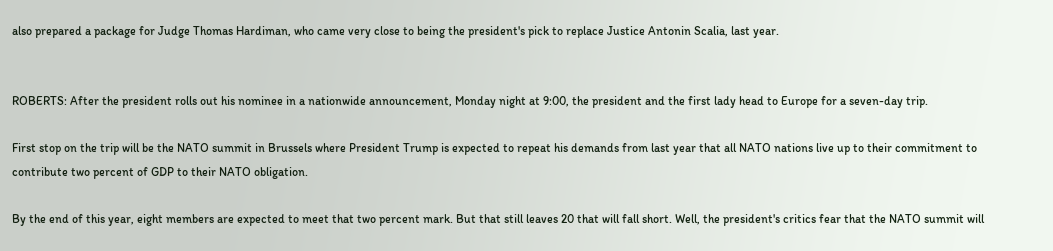also prepared a package for Judge Thomas Hardiman, who came very close to being the president's pick to replace Justice Antonin Scalia, last year.


ROBERTS: After the president rolls out his nominee in a nationwide announcement, Monday night at 9:00, the president and the first lady head to Europe for a seven-day trip.

First stop on the trip will be the NATO summit in Brussels where President Trump is expected to repeat his demands from last year that all NATO nations live up to their commitment to contribute two percent of GDP to their NATO obligation.

By the end of this year, eight members are expected to meet that two percent mark. But that still leaves 20 that will fall short. Well, the president's critics fear that the NATO summit will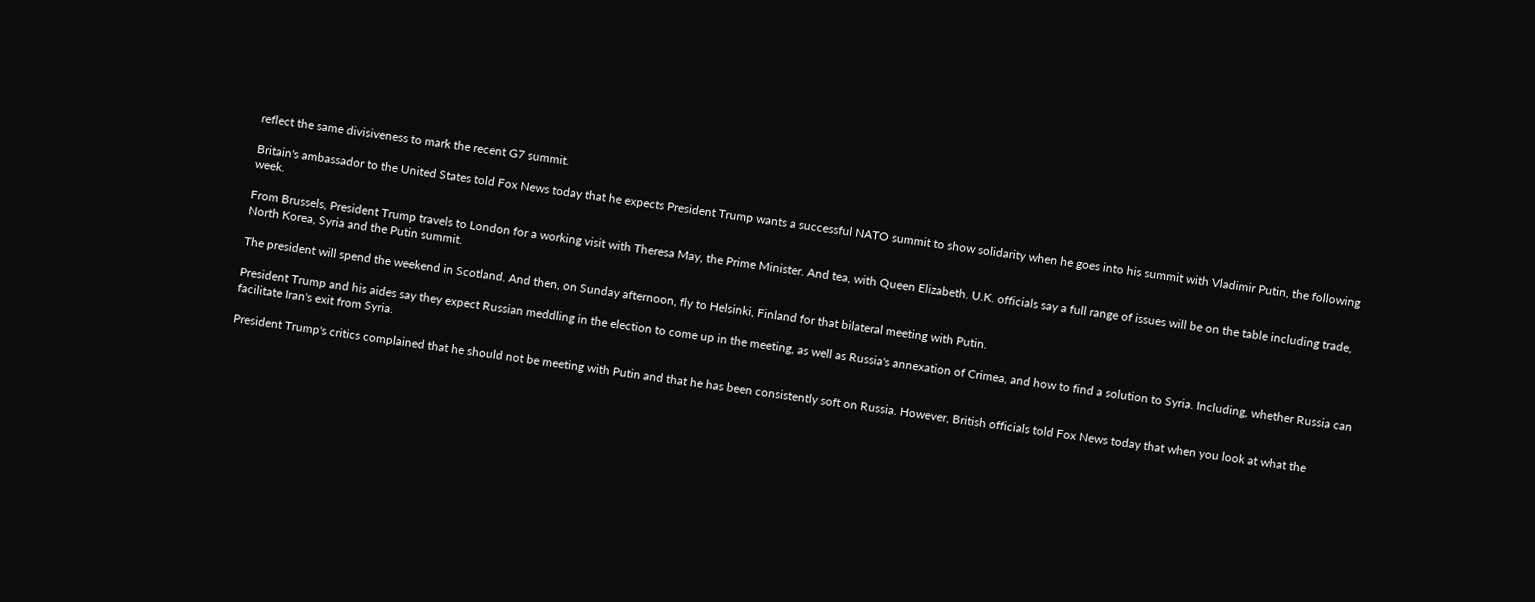reflect the same divisiveness to mark the recent G7 summit.

Britain's ambassador to the United States told Fox News today that he expects President Trump wants a successful NATO summit to show solidarity when he goes into his summit with Vladimir Putin, the following week.

From Brussels, President Trump travels to London for a working visit with Theresa May, the Prime Minister. And tea, with Queen Elizabeth. U.K. officials say a full range of issues will be on the table including trade, North Korea, Syria and the Putin summit.

The president will spend the weekend in Scotland. And then, on Sunday afternoon, fly to Helsinki, Finland for that bilateral meeting with Putin.

President Trump and his aides say they expect Russian meddling in the election to come up in the meeting, as well as Russia's annexation of Crimea, and how to find a solution to Syria. Including, whether Russia can facilitate Iran's exit from Syria.

President Trump's critics complained that he should not be meeting with Putin and that he has been consistently soft on Russia. However, British officials told Fox News today that when you look at what the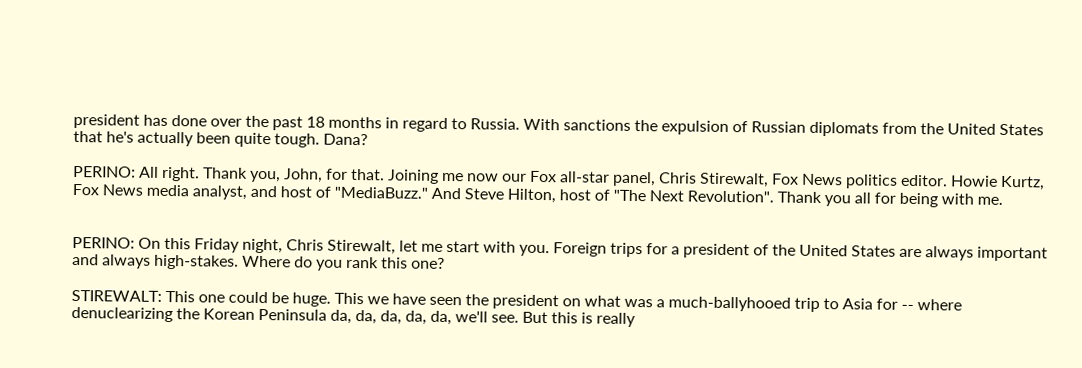president has done over the past 18 months in regard to Russia. With sanctions the expulsion of Russian diplomats from the United States that he's actually been quite tough. Dana?

PERINO: All right. Thank you, John, for that. Joining me now our Fox all-star panel, Chris Stirewalt, Fox News politics editor. Howie Kurtz, Fox News media analyst, and host of "MediaBuzz." And Steve Hilton, host of "The Next Revolution". Thank you all for being with me.


PERINO: On this Friday night, Chris Stirewalt, let me start with you. Foreign trips for a president of the United States are always important and always high-stakes. Where do you rank this one?

STIREWALT: This one could be huge. This we have seen the president on what was a much-ballyhooed trip to Asia for -- where denuclearizing the Korean Peninsula da, da, da, da, da, we'll see. But this is really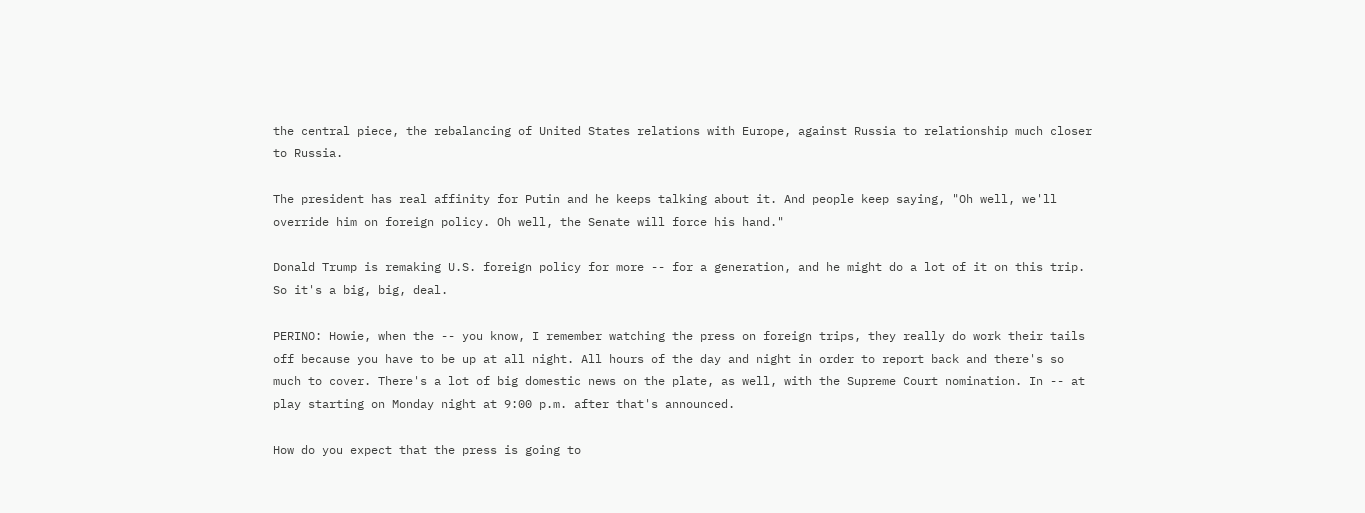the central piece, the rebalancing of United States relations with Europe, against Russia to relationship much closer to Russia.

The president has real affinity for Putin and he keeps talking about it. And people keep saying, "Oh well, we'll override him on foreign policy. Oh well, the Senate will force his hand."

Donald Trump is remaking U.S. foreign policy for more -- for a generation, and he might do a lot of it on this trip. So it's a big, big, deal.

PERINO: Howie, when the -- you know, I remember watching the press on foreign trips, they really do work their tails off because you have to be up at all night. All hours of the day and night in order to report back and there's so much to cover. There's a lot of big domestic news on the plate, as well, with the Supreme Court nomination. In -- at play starting on Monday night at 9:00 p.m. after that's announced.

How do you expect that the press is going to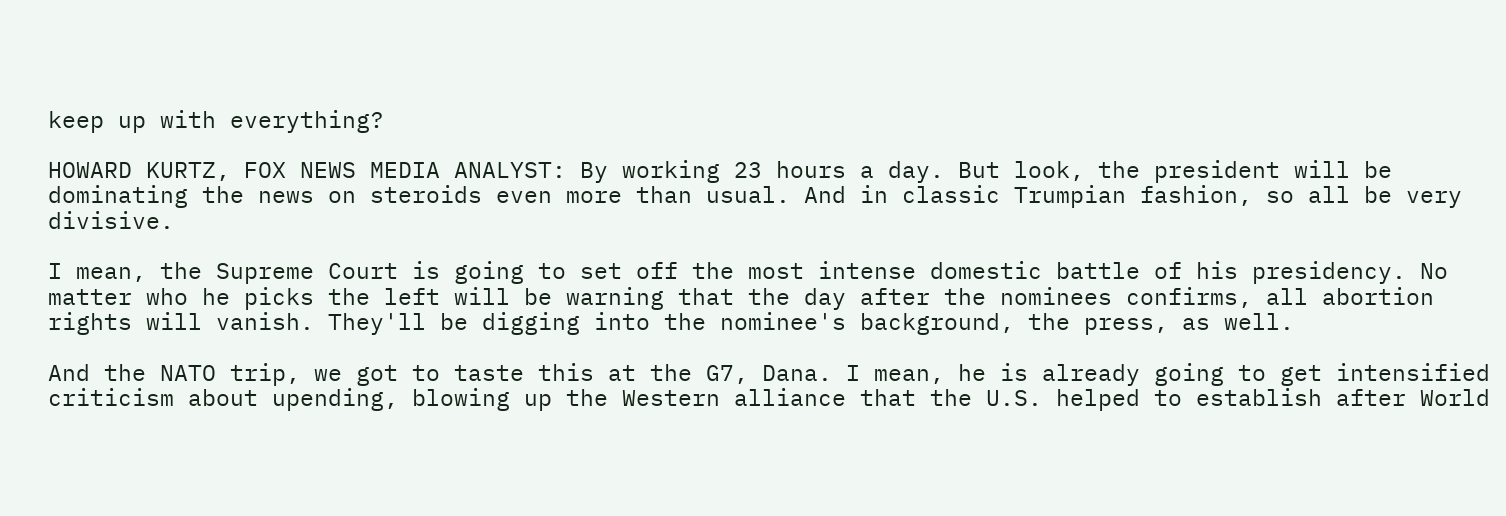keep up with everything?

HOWARD KURTZ, FOX NEWS MEDIA ANALYST: By working 23 hours a day. But look, the president will be dominating the news on steroids even more than usual. And in classic Trumpian fashion, so all be very divisive.

I mean, the Supreme Court is going to set off the most intense domestic battle of his presidency. No matter who he picks the left will be warning that the day after the nominees confirms, all abortion rights will vanish. They'll be digging into the nominee's background, the press, as well.

And the NATO trip, we got to taste this at the G7, Dana. I mean, he is already going to get intensified criticism about upending, blowing up the Western alliance that the U.S. helped to establish after World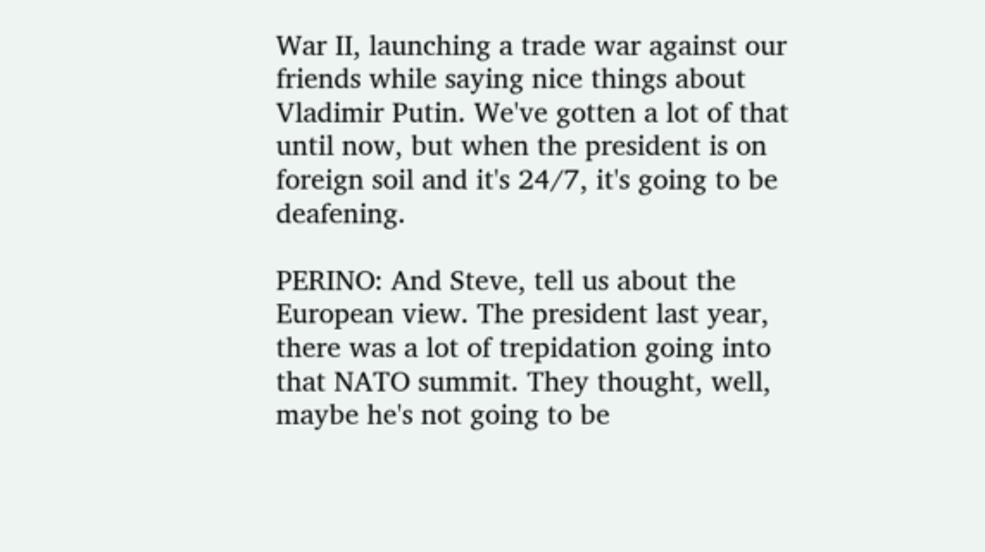War II, launching a trade war against our friends while saying nice things about Vladimir Putin. We've gotten a lot of that until now, but when the president is on foreign soil and it's 24/7, it's going to be deafening.

PERINO: And Steve, tell us about the European view. The president last year, there was a lot of trepidation going into that NATO summit. They thought, well, maybe he's not going to be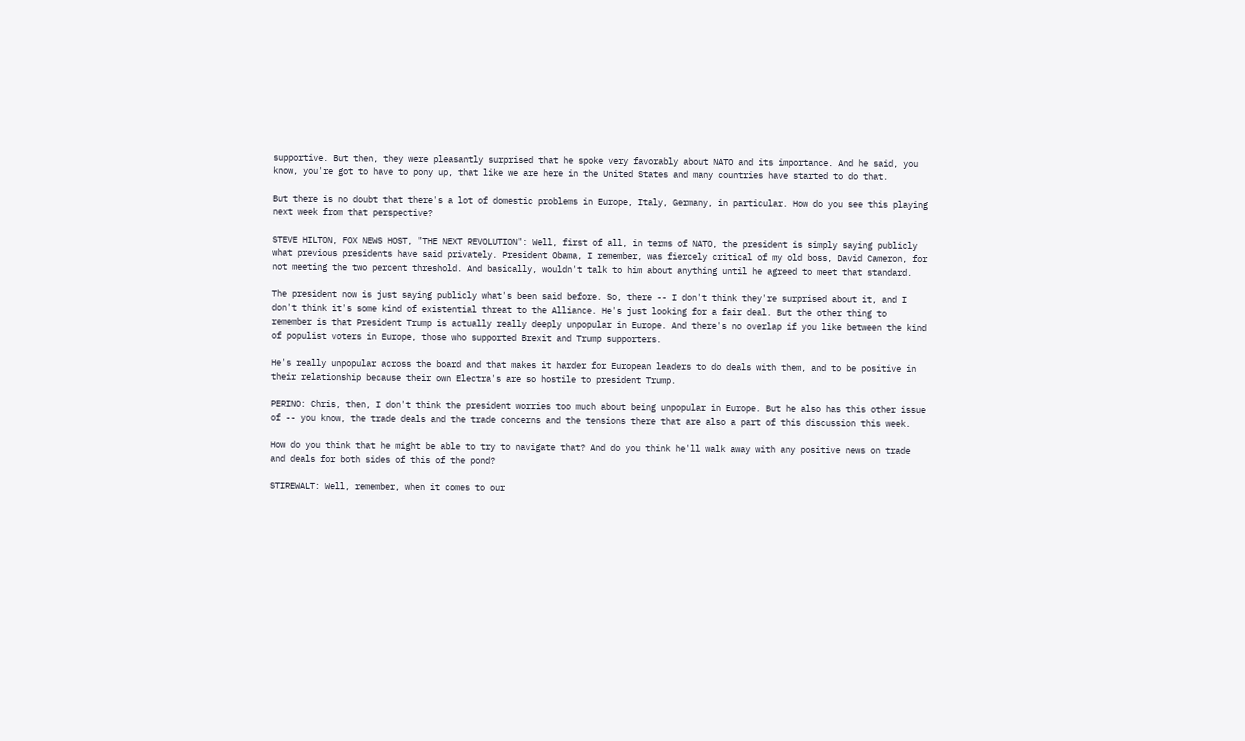supportive. But then, they were pleasantly surprised that he spoke very favorably about NATO and its importance. And he said, you know, you're got to have to pony up, that like we are here in the United States and many countries have started to do that.

But there is no doubt that there's a lot of domestic problems in Europe, Italy, Germany, in particular. How do you see this playing next week from that perspective?

STEVE HILTON, FOX NEWS HOST, "THE NEXT REVOLUTION": Well, first of all, in terms of NATO, the president is simply saying publicly what previous presidents have said privately. President Obama, I remember, was fiercely critical of my old boss, David Cameron, for not meeting the two percent threshold. And basically, wouldn't talk to him about anything until he agreed to meet that standard.

The president now is just saying publicly what's been said before. So, there -- I don't think they're surprised about it, and I don't think it's some kind of existential threat to the Alliance. He's just looking for a fair deal. But the other thing to remember is that President Trump is actually really deeply unpopular in Europe. And there's no overlap if you like between the kind of populist voters in Europe, those who supported Brexit and Trump supporters.

He's really unpopular across the board and that makes it harder for European leaders to do deals with them, and to be positive in their relationship because their own Electra's are so hostile to president Trump.

PERINO: Chris, then, I don't think the president worries too much about being unpopular in Europe. But he also has this other issue of -- you know, the trade deals and the trade concerns and the tensions there that are also a part of this discussion this week.

How do you think that he might be able to try to navigate that? And do you think he'll walk away with any positive news on trade and deals for both sides of this of the pond?

STIREWALT: Well, remember, when it comes to our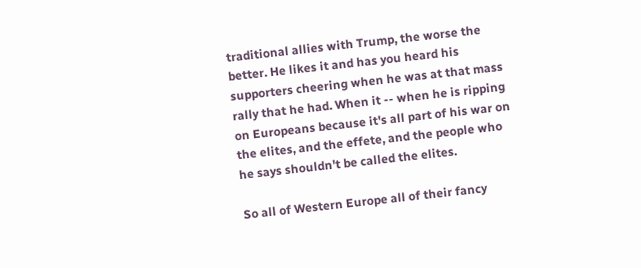traditional allies with Trump, the worse the better. He likes it and has you heard his supporters cheering when he was at that mass rally that he had. When it -- when he is ripping on Europeans because it's all part of his war on the elites, and the effete, and the people who he says shouldn't be called the elites.

So all of Western Europe all of their fancy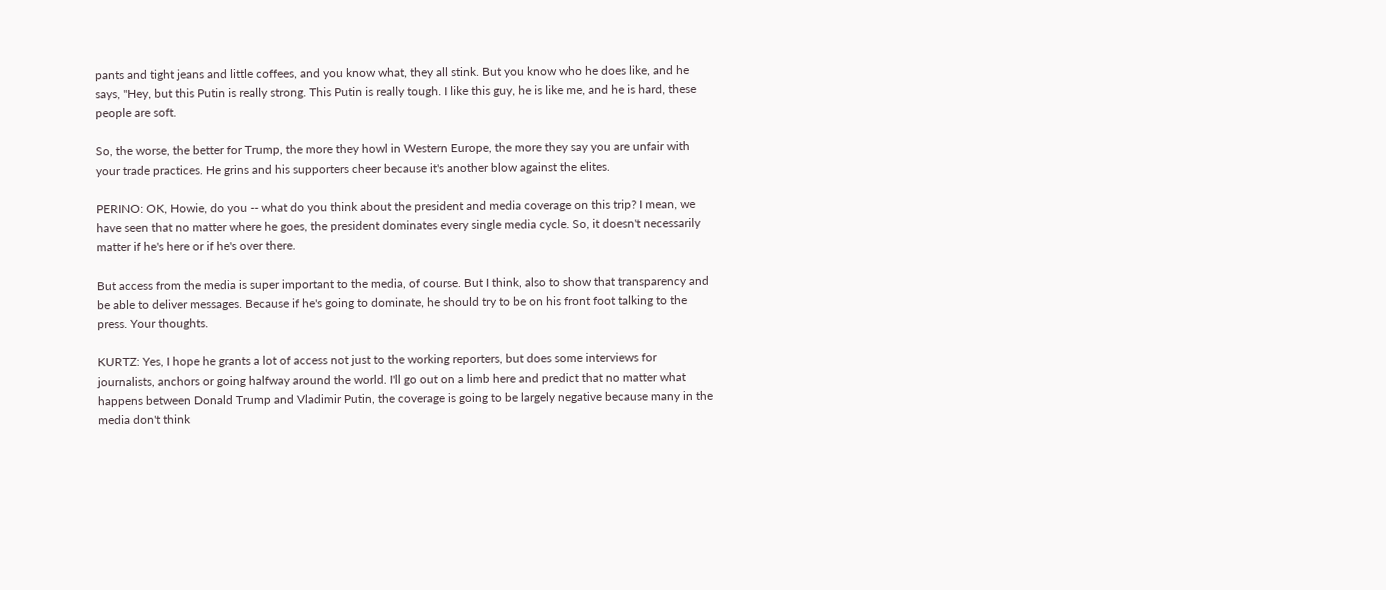pants and tight jeans and little coffees, and you know what, they all stink. But you know who he does like, and he says, "Hey, but this Putin is really strong. This Putin is really tough. I like this guy, he is like me, and he is hard, these people are soft.

So, the worse, the better for Trump, the more they howl in Western Europe, the more they say you are unfair with your trade practices. He grins and his supporters cheer because it's another blow against the elites.

PERINO: OK, Howie, do you -- what do you think about the president and media coverage on this trip? I mean, we have seen that no matter where he goes, the president dominates every single media cycle. So, it doesn't necessarily matter if he's here or if he's over there.

But access from the media is super important to the media, of course. But I think, also to show that transparency and be able to deliver messages. Because if he's going to dominate, he should try to be on his front foot talking to the press. Your thoughts.

KURTZ: Yes, I hope he grants a lot of access not just to the working reporters, but does some interviews for journalists, anchors or going halfway around the world. I'll go out on a limb here and predict that no matter what happens between Donald Trump and Vladimir Putin, the coverage is going to be largely negative because many in the media don't think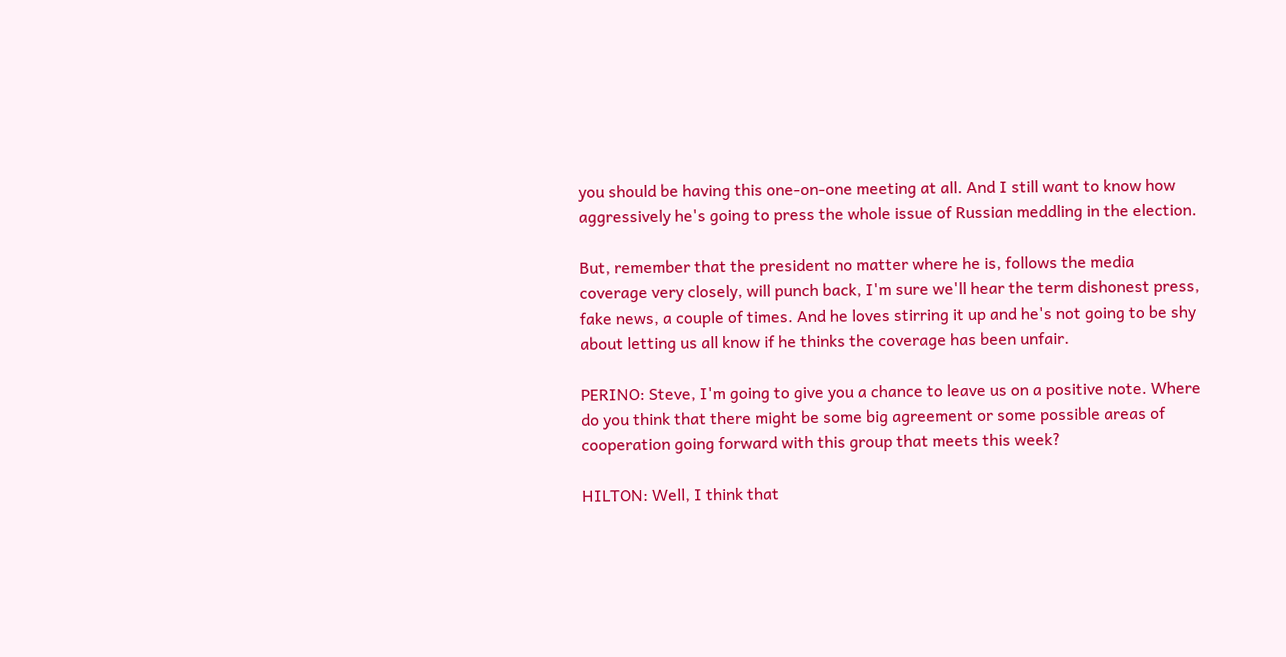you should be having this one-on-one meeting at all. And I still want to know how aggressively he's going to press the whole issue of Russian meddling in the election.

But, remember that the president no matter where he is, follows the media coverage very closely, will punch back, I'm sure we'll hear the term dishonest press, fake news, a couple of times. And he loves stirring it up and he's not going to be shy about letting us all know if he thinks the coverage has been unfair.

PERINO: Steve, I'm going to give you a chance to leave us on a positive note. Where do you think that there might be some big agreement or some possible areas of cooperation going forward with this group that meets this week?

HILTON: Well, I think that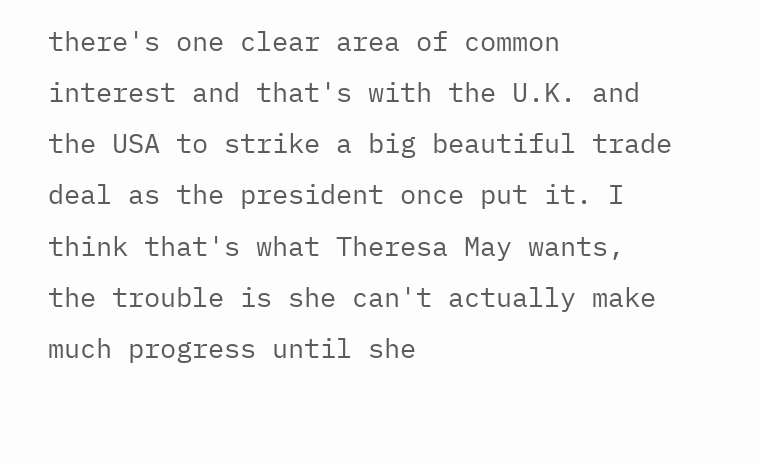there's one clear area of common interest and that's with the U.K. and the USA to strike a big beautiful trade deal as the president once put it. I think that's what Theresa May wants, the trouble is she can't actually make much progress until she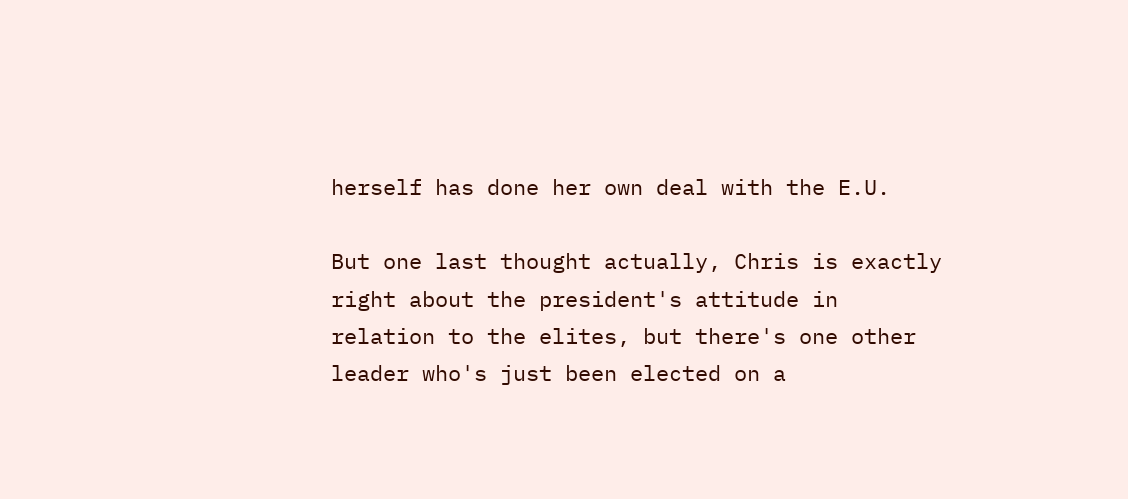herself has done her own deal with the E.U.

But one last thought actually, Chris is exactly right about the president's attitude in relation to the elites, but there's one other leader who's just been elected on a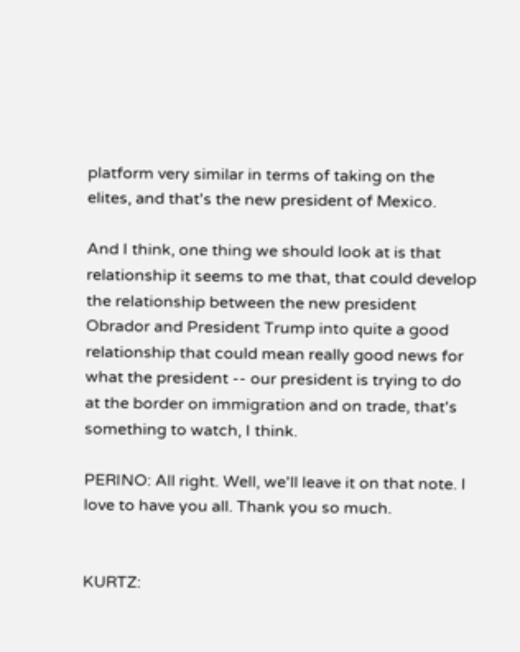platform very similar in terms of taking on the elites, and that's the new president of Mexico.

And I think, one thing we should look at is that relationship it seems to me that, that could develop the relationship between the new president Obrador and President Trump into quite a good relationship that could mean really good news for what the president -- our president is trying to do at the border on immigration and on trade, that's something to watch, I think.

PERINO: All right. Well, we'll leave it on that note. I love to have you all. Thank you so much.


KURTZ: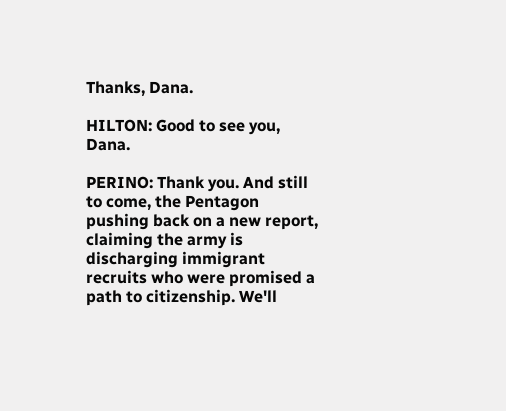Thanks, Dana.

HILTON: Good to see you, Dana.

PERINO: Thank you. And still to come, the Pentagon pushing back on a new report, claiming the army is discharging immigrant recruits who were promised a path to citizenship. We'll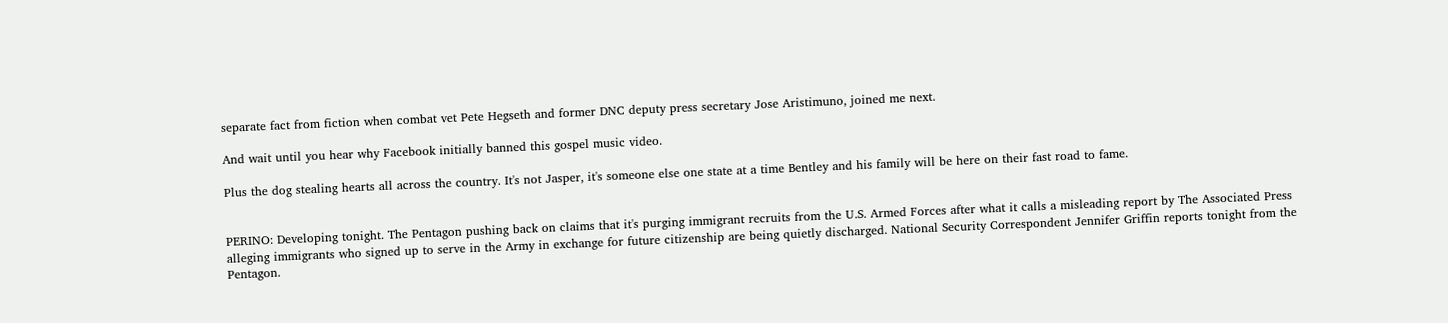separate fact from fiction when combat vet Pete Hegseth and former DNC deputy press secretary Jose Aristimuno, joined me next.

And wait until you hear why Facebook initially banned this gospel music video.

Plus the dog stealing hearts all across the country. It's not Jasper, it's someone else one state at a time Bentley and his family will be here on their fast road to fame.


PERINO: Developing tonight. The Pentagon pushing back on claims that it's purging immigrant recruits from the U.S. Armed Forces after what it calls a misleading report by The Associated Press alleging immigrants who signed up to serve in the Army in exchange for future citizenship are being quietly discharged. National Security Correspondent Jennifer Griffin reports tonight from the Pentagon.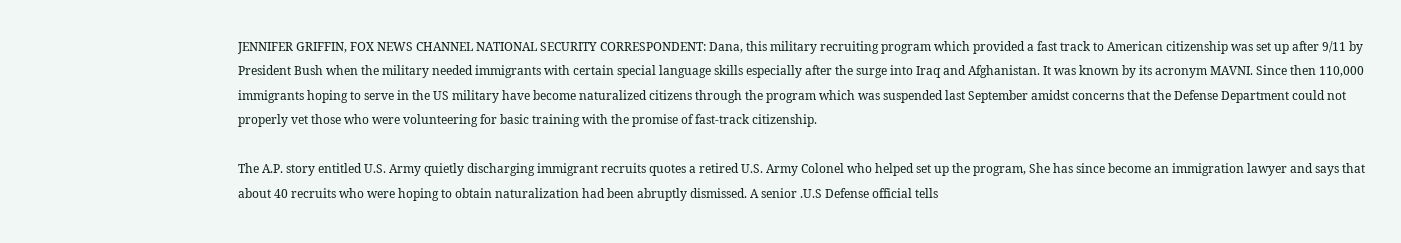JENNIFER GRIFFIN, FOX NEWS CHANNEL NATIONAL SECURITY CORRESPONDENT: Dana, this military recruiting program which provided a fast track to American citizenship was set up after 9/11 by President Bush when the military needed immigrants with certain special language skills especially after the surge into Iraq and Afghanistan. It was known by its acronym MAVNI. Since then 110,000 immigrants hoping to serve in the US military have become naturalized citizens through the program which was suspended last September amidst concerns that the Defense Department could not properly vet those who were volunteering for basic training with the promise of fast-track citizenship.

The A.P. story entitled U.S. Army quietly discharging immigrant recruits quotes a retired U.S. Army Colonel who helped set up the program, She has since become an immigration lawyer and says that about 40 recruits who were hoping to obtain naturalization had been abruptly dismissed. A senior .U.S Defense official tells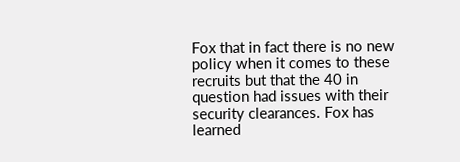Fox that in fact there is no new policy when it comes to these recruits but that the 40 in question had issues with their security clearances. Fox has learned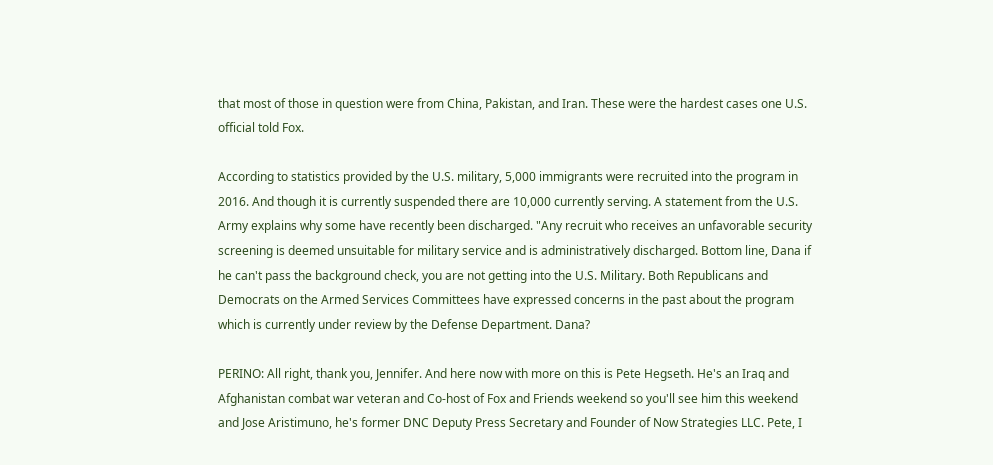that most of those in question were from China, Pakistan, and Iran. These were the hardest cases one U.S. official told Fox.

According to statistics provided by the U.S. military, 5,000 immigrants were recruited into the program in 2016. And though it is currently suspended there are 10,000 currently serving. A statement from the U.S. Army explains why some have recently been discharged. "Any recruit who receives an unfavorable security screening is deemed unsuitable for military service and is administratively discharged. Bottom line, Dana if he can't pass the background check, you are not getting into the U.S. Military. Both Republicans and Democrats on the Armed Services Committees have expressed concerns in the past about the program which is currently under review by the Defense Department. Dana?

PERINO: All right, thank you, Jennifer. And here now with more on this is Pete Hegseth. He's an Iraq and Afghanistan combat war veteran and Co-host of Fox and Friends weekend so you'll see him this weekend and Jose Aristimuno, he's former DNC Deputy Press Secretary and Founder of Now Strategies LLC. Pete, I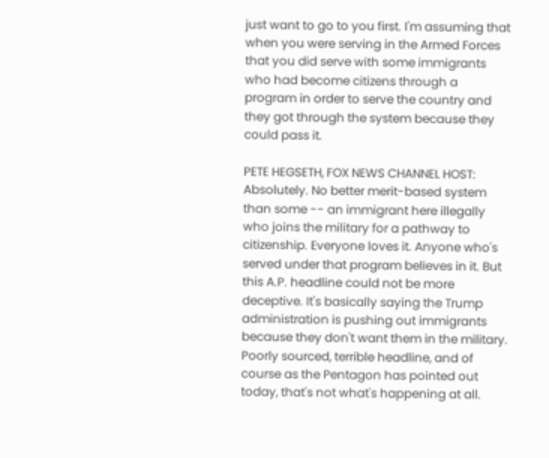just want to go to you first. I'm assuming that when you were serving in the Armed Forces that you did serve with some immigrants who had become citizens through a program in order to serve the country and they got through the system because they could pass it.

PETE HEGSETH, FOX NEWS CHANNEL HOST: Absolutely. No better merit-based system than some -- an immigrant here illegally who joins the military for a pathway to citizenship. Everyone loves it. Anyone who's served under that program believes in it. But this A.P. headline could not be more deceptive. It's basically saying the Trump administration is pushing out immigrants because they don't want them in the military. Poorly sourced, terrible headline, and of course as the Pentagon has pointed out today, that's not what's happening at all.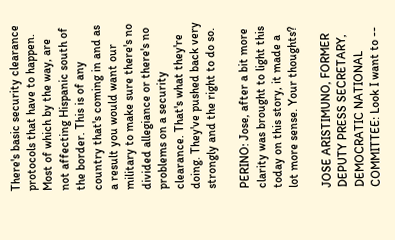There's basic security clearance protocols that have to happen. Most of which by the way, are not affecting Hispanic south of the border. This is of any country that's coming in and as a result you would want our military to make sure there's no divided allegiance or there's no problems on a security clearance. That's what they're doing. They've pushed back very strongly and the right to do so.

PERINO: Jose, after a bit more clarity was brought to light this today on this story, it made a lot more sense. Your thoughts?

JOSE ARISTIMUNO, FORMER DEPUTY PRESS SECRETARY, DEMOCRATIC NATIONAL COMMITTEE: Look I want to --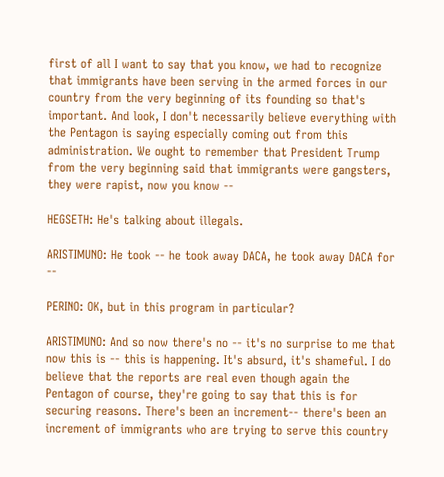first of all I want to say that you know, we had to recognize that immigrants have been serving in the armed forces in our country from the very beginning of its founding so that's important. And look, I don't necessarily believe everything with the Pentagon is saying especially coming out from this administration. We ought to remember that President Trump from the very beginning said that immigrants were gangsters, they were rapist, now you know --

HEGSETH: He's talking about illegals.

ARISTIMUNO: He took -- he took away DACA, he took away DACA for --

PERINO: OK, but in this program in particular?

ARISTIMUNO: And so now there's no -- it's no surprise to me that now this is -- this is happening. It's absurd, it's shameful. I do believe that the reports are real even though again the Pentagon of course, they're going to say that this is for securing reasons. There's been an increment-- there's been an increment of immigrants who are trying to serve this country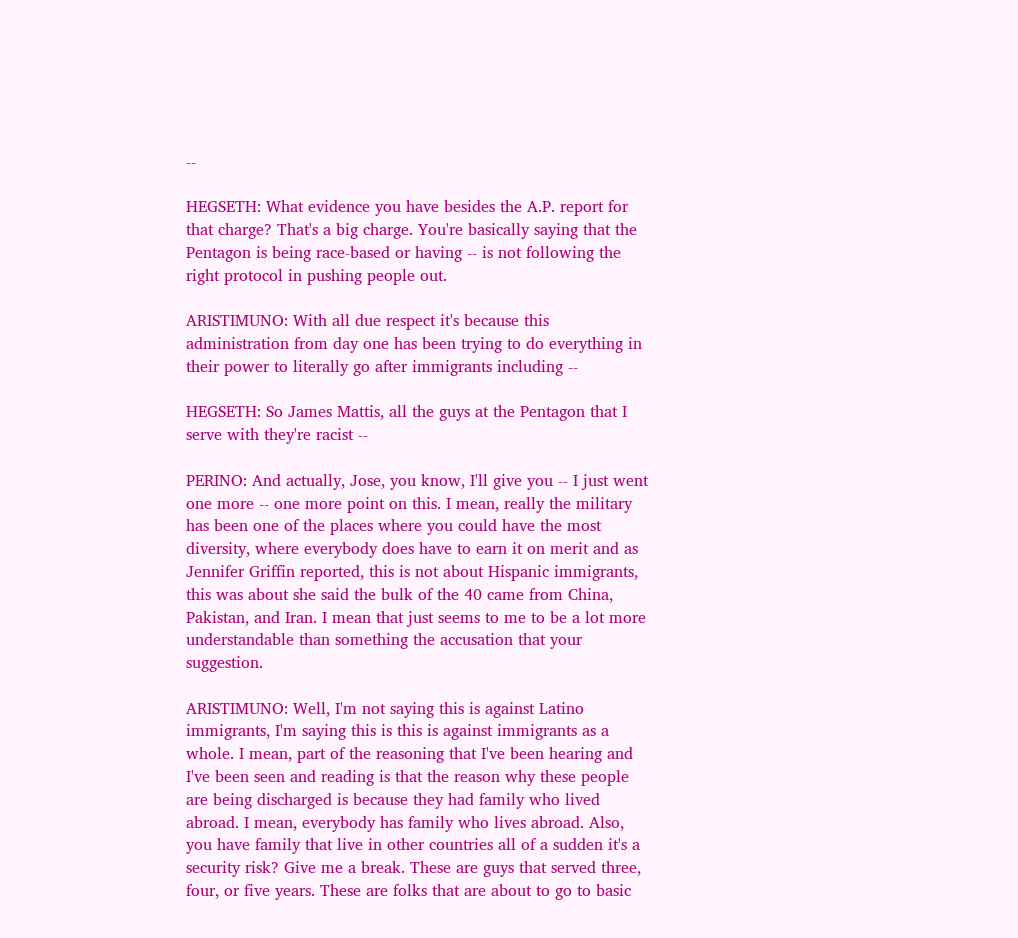--

HEGSETH: What evidence you have besides the A.P. report for that charge? That's a big charge. You're basically saying that the Pentagon is being race-based or having -- is not following the right protocol in pushing people out.

ARISTIMUNO: With all due respect it's because this administration from day one has been trying to do everything in their power to literally go after immigrants including --

HEGSETH: So James Mattis, all the guys at the Pentagon that I serve with they're racist --

PERINO: And actually, Jose, you know, I'll give you -- I just went one more -- one more point on this. I mean, really the military has been one of the places where you could have the most diversity, where everybody does have to earn it on merit and as Jennifer Griffin reported, this is not about Hispanic immigrants, this was about she said the bulk of the 40 came from China, Pakistan, and Iran. I mean that just seems to me to be a lot more understandable than something the accusation that your suggestion.

ARISTIMUNO: Well, I'm not saying this is against Latino immigrants, I'm saying this is this is against immigrants as a whole. I mean, part of the reasoning that I've been hearing and I've been seen and reading is that the reason why these people are being discharged is because they had family who lived abroad. I mean, everybody has family who lives abroad. Also, you have family that live in other countries all of a sudden it's a security risk? Give me a break. These are guys that served three, four, or five years. These are folks that are about to go to basic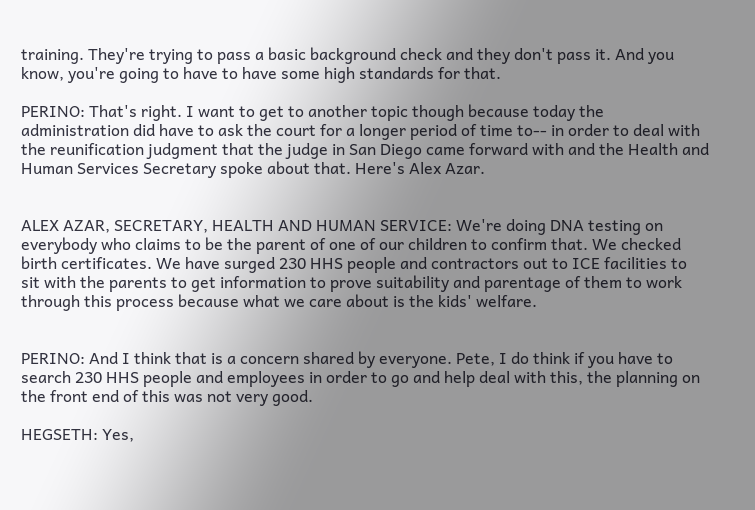training. They're trying to pass a basic background check and they don't pass it. And you know, you're going to have to have some high standards for that.

PERINO: That's right. I want to get to another topic though because today the administration did have to ask the court for a longer period of time to-- in order to deal with the reunification judgment that the judge in San Diego came forward with and the Health and Human Services Secretary spoke about that. Here's Alex Azar.


ALEX AZAR, SECRETARY, HEALTH AND HUMAN SERVICE: We're doing DNA testing on everybody who claims to be the parent of one of our children to confirm that. We checked birth certificates. We have surged 230 HHS people and contractors out to ICE facilities to sit with the parents to get information to prove suitability and parentage of them to work through this process because what we care about is the kids' welfare.


PERINO: And I think that is a concern shared by everyone. Pete, I do think if you have to search 230 HHS people and employees in order to go and help deal with this, the planning on the front end of this was not very good.

HEGSETH: Yes,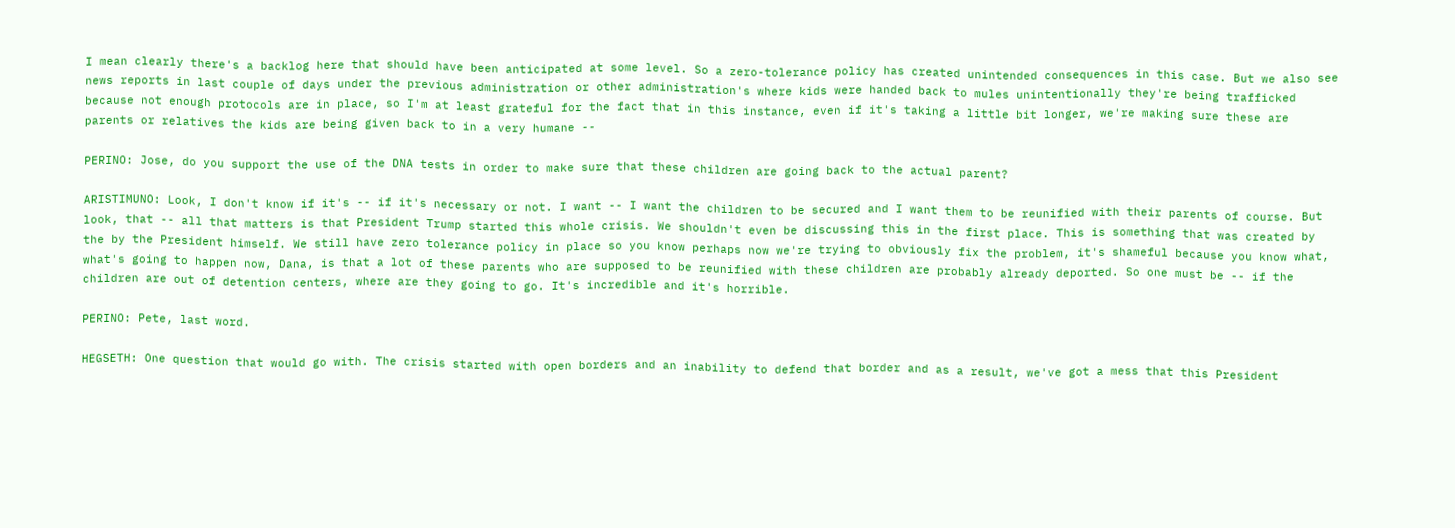I mean clearly there's a backlog here that should have been anticipated at some level. So a zero-tolerance policy has created unintended consequences in this case. But we also see news reports in last couple of days under the previous administration or other administration's where kids were handed back to mules unintentionally they're being trafficked because not enough protocols are in place, so I'm at least grateful for the fact that in this instance, even if it's taking a little bit longer, we're making sure these are parents or relatives the kids are being given back to in a very humane --

PERINO: Jose, do you support the use of the DNA tests in order to make sure that these children are going back to the actual parent?

ARISTIMUNO: Look, I don't know if it's -- if it's necessary or not. I want -- I want the children to be secured and I want them to be reunified with their parents of course. But look, that -- all that matters is that President Trump started this whole crisis. We shouldn't even be discussing this in the first place. This is something that was created by the by the President himself. We still have zero tolerance policy in place so you know perhaps now we're trying to obviously fix the problem, it's shameful because you know what, what's going to happen now, Dana, is that a lot of these parents who are supposed to be reunified with these children are probably already deported. So one must be -- if the children are out of detention centers, where are they going to go. It's incredible and it's horrible.

PERINO: Pete, last word.

HEGSETH: One question that would go with. The crisis started with open borders and an inability to defend that border and as a result, we've got a mess that this President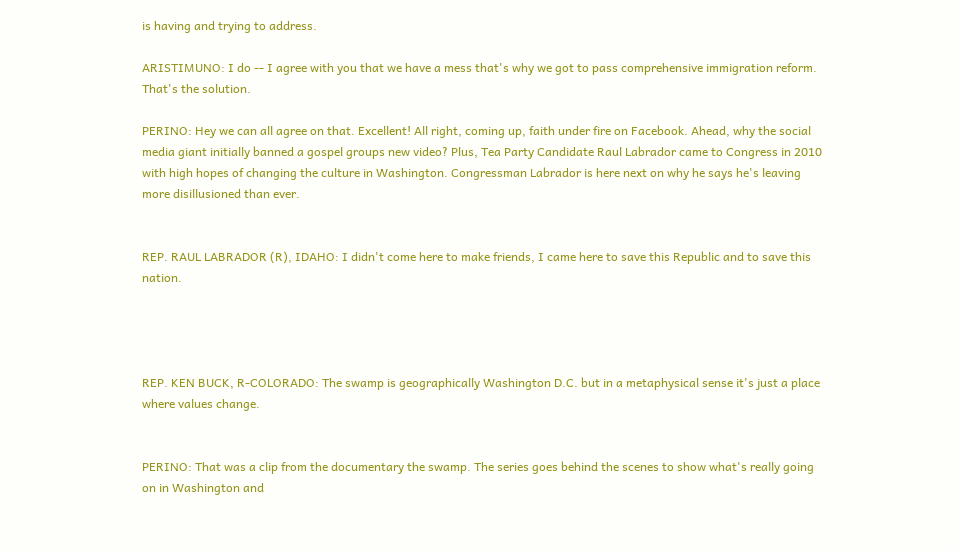is having and trying to address.

ARISTIMUNO: I do -- I agree with you that we have a mess that's why we got to pass comprehensive immigration reform. That's the solution.

PERINO: Hey we can all agree on that. Excellent! All right, coming up, faith under fire on Facebook. Ahead, why the social media giant initially banned a gospel groups new video? Plus, Tea Party Candidate Raul Labrador came to Congress in 2010 with high hopes of changing the culture in Washington. Congressman Labrador is here next on why he says he's leaving more disillusioned than ever.


REP. RAUL LABRADOR (R), IDAHO: I didn't come here to make friends, I came here to save this Republic and to save this nation.




REP. KEN BUCK, R-COLORADO: The swamp is geographically Washington D.C. but in a metaphysical sense it's just a place where values change.


PERINO: That was a clip from the documentary the swamp. The series goes behind the scenes to show what's really going on in Washington and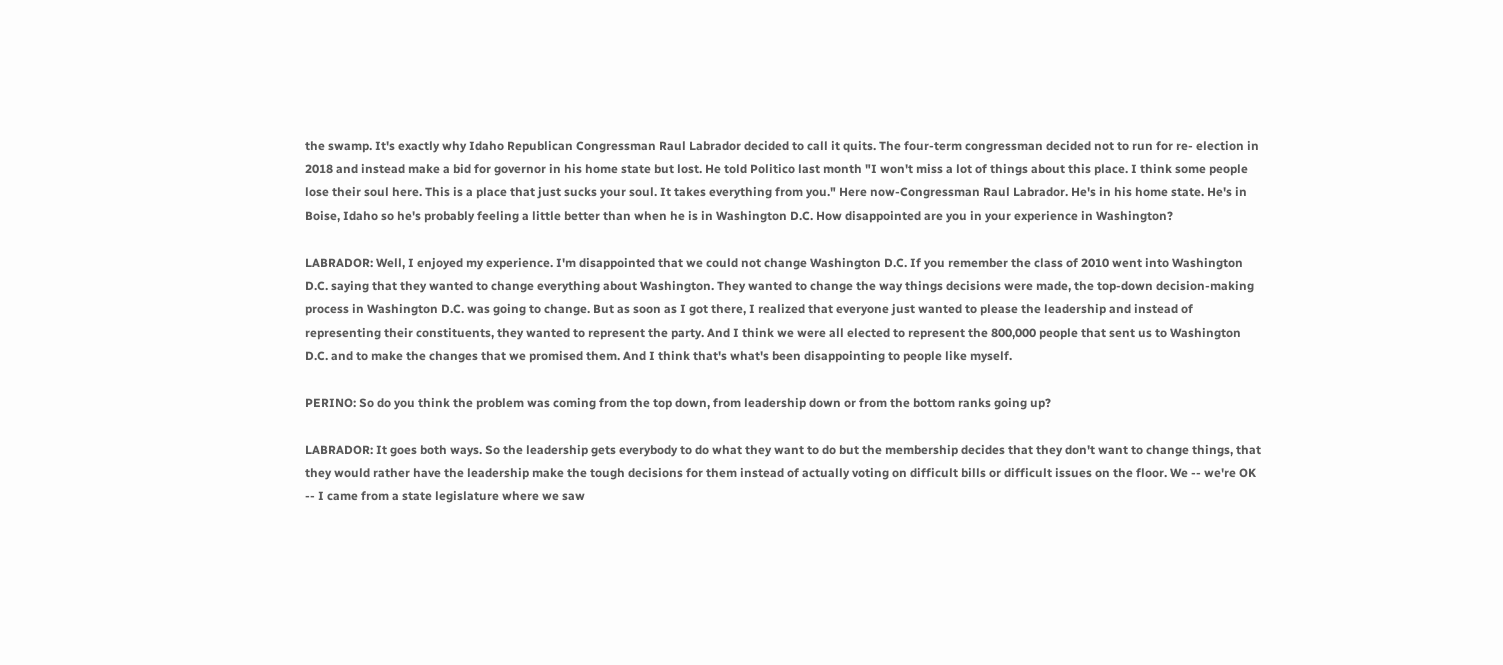the swamp. It's exactly why Idaho Republican Congressman Raul Labrador decided to call it quits. The four-term congressman decided not to run for re- election in 2018 and instead make a bid for governor in his home state but lost. He told Politico last month "I won't miss a lot of things about this place. I think some people lose their soul here. This is a place that just sucks your soul. It takes everything from you." Here now-Congressman Raul Labrador. He's in his home state. He's in Boise, Idaho so he's probably feeling a little better than when he is in Washington D.C. How disappointed are you in your experience in Washington?

LABRADOR: Well, I enjoyed my experience. I'm disappointed that we could not change Washington D.C. If you remember the class of 2010 went into Washington D.C. saying that they wanted to change everything about Washington. They wanted to change the way things decisions were made, the top-down decision-making process in Washington D.C. was going to change. But as soon as I got there, I realized that everyone just wanted to please the leadership and instead of representing their constituents, they wanted to represent the party. And I think we were all elected to represent the 800,000 people that sent us to Washington D.C. and to make the changes that we promised them. And I think that's what's been disappointing to people like myself.

PERINO: So do you think the problem was coming from the top down, from leadership down or from the bottom ranks going up?

LABRADOR: It goes both ways. So the leadership gets everybody to do what they want to do but the membership decides that they don't want to change things, that they would rather have the leadership make the tough decisions for them instead of actually voting on difficult bills or difficult issues on the floor. We -- we're OK -- I came from a state legislature where we saw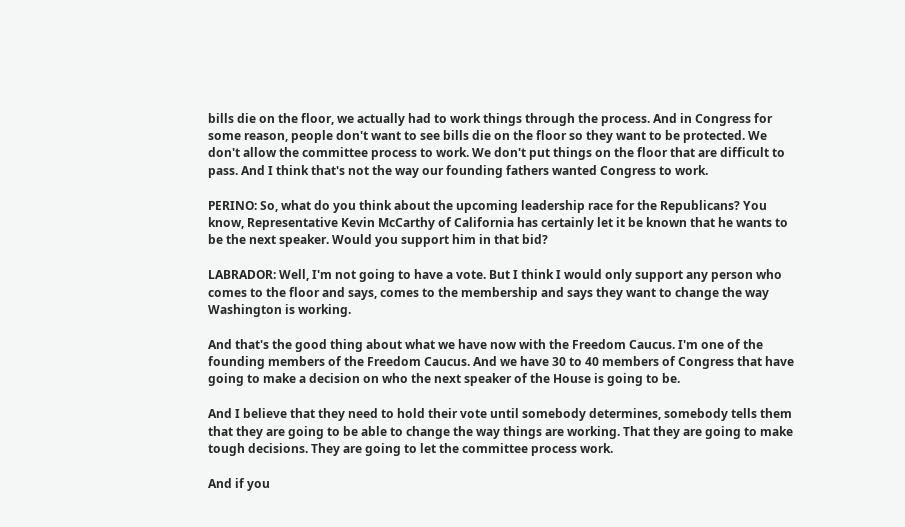bills die on the floor, we actually had to work things through the process. And in Congress for some reason, people don't want to see bills die on the floor so they want to be protected. We don't allow the committee process to work. We don't put things on the floor that are difficult to pass. And I think that's not the way our founding fathers wanted Congress to work.

PERINO: So, what do you think about the upcoming leadership race for the Republicans? You know, Representative Kevin McCarthy of California has certainly let it be known that he wants to be the next speaker. Would you support him in that bid?

LABRADOR: Well, I'm not going to have a vote. But I think I would only support any person who comes to the floor and says, comes to the membership and says they want to change the way Washington is working.

And that's the good thing about what we have now with the Freedom Caucus. I'm one of the founding members of the Freedom Caucus. And we have 30 to 40 members of Congress that have going to make a decision on who the next speaker of the House is going to be.

And I believe that they need to hold their vote until somebody determines, somebody tells them that they are going to be able to change the way things are working. That they are going to make tough decisions. They are going to let the committee process work.

And if you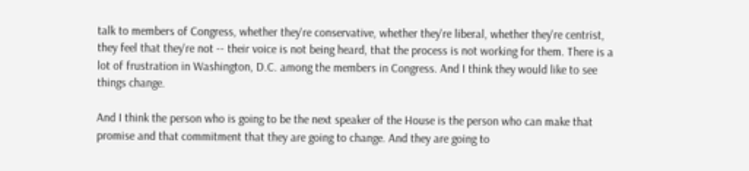talk to members of Congress, whether they're conservative, whether they're liberal, whether they're centrist, they feel that they're not -- their voice is not being heard, that the process is not working for them. There is a lot of frustration in Washington, D.C. among the members in Congress. And I think they would like to see things change.

And I think the person who is going to be the next speaker of the House is the person who can make that promise and that commitment that they are going to change. And they are going to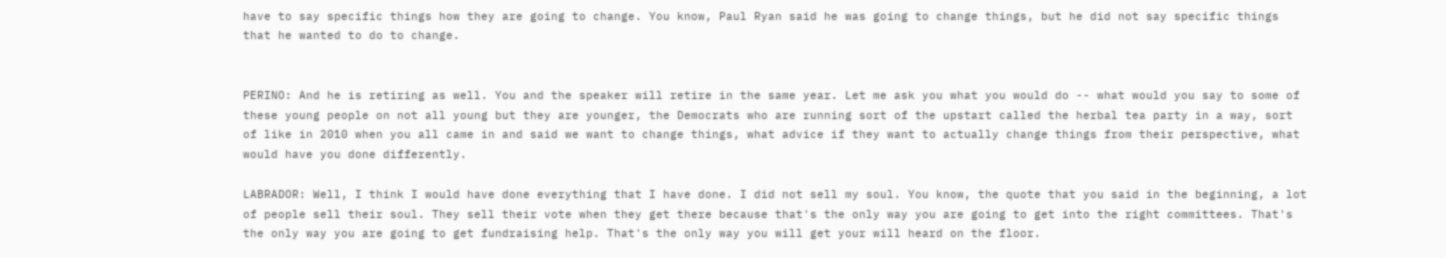have to say specific things how they are going to change. You know, Paul Ryan said he was going to change things, but he did not say specific things that he wanted to do to change.


PERINO: And he is retiring as well. You and the speaker will retire in the same year. Let me ask you what you would do -- what would you say to some of these young people on not all young but they are younger, the Democrats who are running sort of the upstart called the herbal tea party in a way, sort of like in 2010 when you all came in and said we want to change things, what advice if they want to actually change things from their perspective, what would have you done differently.

LABRADOR: Well, I think I would have done everything that I have done. I did not sell my soul. You know, the quote that you said in the beginning, a lot of people sell their soul. They sell their vote when they get there because that's the only way you are going to get into the right committees. That's the only way you are going to get fundraising help. That's the only way you will get your will heard on the floor.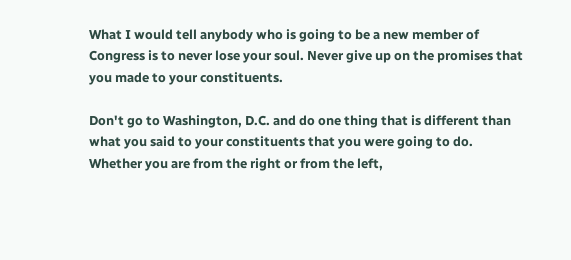What I would tell anybody who is going to be a new member of Congress is to never lose your soul. Never give up on the promises that you made to your constituents.

Don't go to Washington, D.C. and do one thing that is different than what you said to your constituents that you were going to do. Whether you are from the right or from the left,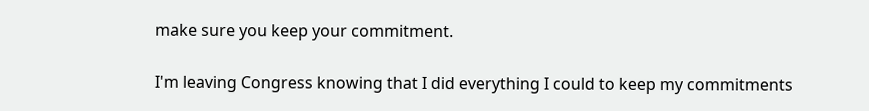make sure you keep your commitment.

I'm leaving Congress knowing that I did everything I could to keep my commitments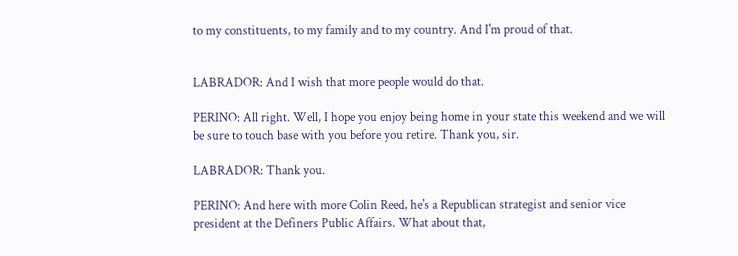to my constituents, to my family and to my country. And I'm proud of that.


LABRADOR: And I wish that more people would do that.

PERINO: All right. Well, I hope you enjoy being home in your state this weekend and we will be sure to touch base with you before you retire. Thank you, sir.

LABRADOR: Thank you.

PERINO: And here with more Colin Reed, he's a Republican strategist and senior vice president at the Definers Public Affairs. What about that,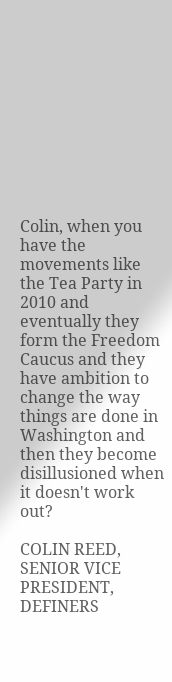Colin, when you have the movements like the Tea Party in 2010 and eventually they form the Freedom Caucus and they have ambition to change the way things are done in Washington and then they become disillusioned when it doesn't work out?

COLIN REED, SENIOR VICE PRESIDENT, DEFINERS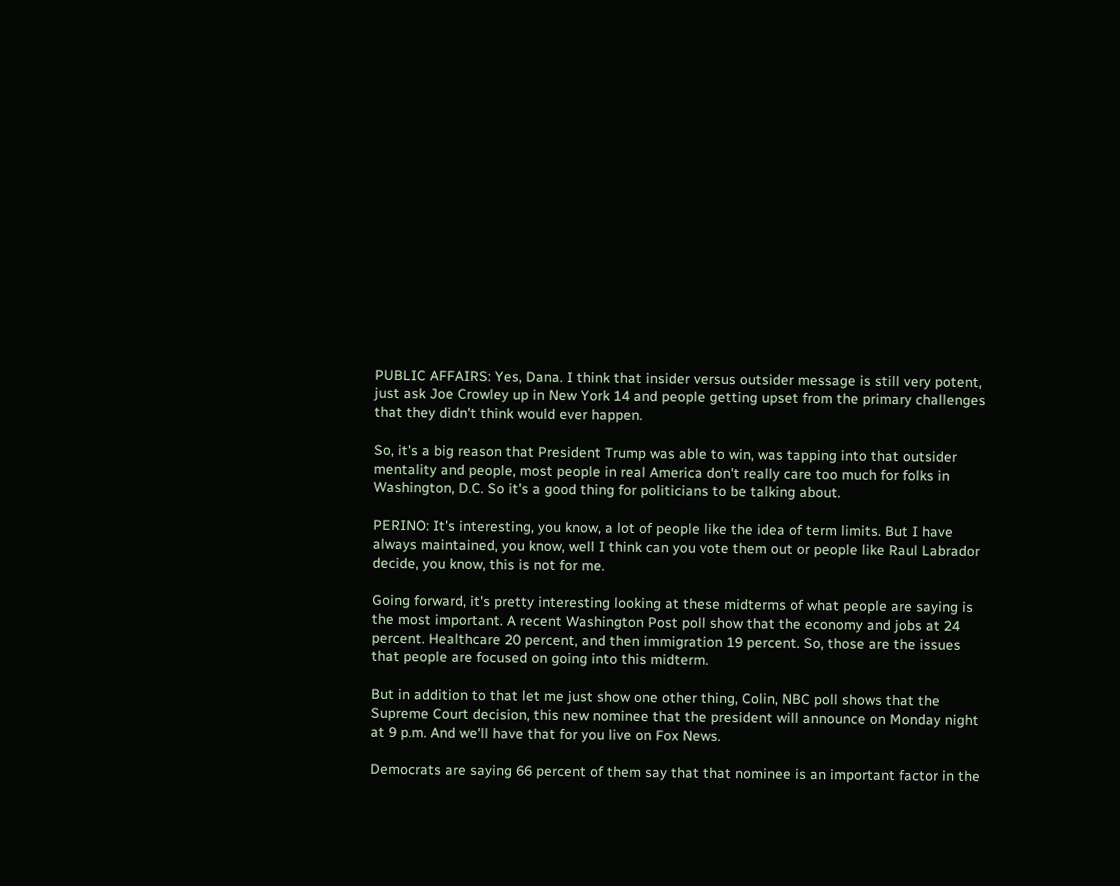PUBLIC AFFAIRS: Yes, Dana. I think that insider versus outsider message is still very potent, just ask Joe Crowley up in New York 14 and people getting upset from the primary challenges that they didn't think would ever happen.

So, it's a big reason that President Trump was able to win, was tapping into that outsider mentality and people, most people in real America don't really care too much for folks in Washington, D.C. So it's a good thing for politicians to be talking about.

PERINO: It's interesting, you know, a lot of people like the idea of term limits. But I have always maintained, you know, well I think can you vote them out or people like Raul Labrador decide, you know, this is not for me.

Going forward, it's pretty interesting looking at these midterms of what people are saying is the most important. A recent Washington Post poll show that the economy and jobs at 24 percent. Healthcare 20 percent, and then immigration 19 percent. So, those are the issues that people are focused on going into this midterm.

But in addition to that let me just show one other thing, Colin, NBC poll shows that the Supreme Court decision, this new nominee that the president will announce on Monday night at 9 p.m. And we'll have that for you live on Fox News.

Democrats are saying 66 percent of them say that that nominee is an important factor in the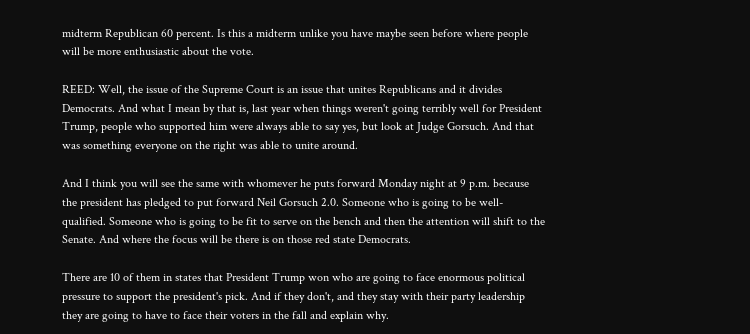midterm Republican 60 percent. Is this a midterm unlike you have maybe seen before where people will be more enthusiastic about the vote.

REED: Well, the issue of the Supreme Court is an issue that unites Republicans and it divides Democrats. And what I mean by that is, last year when things weren't going terribly well for President Trump, people who supported him were always able to say yes, but look at Judge Gorsuch. And that was something everyone on the right was able to unite around.

And I think you will see the same with whomever he puts forward Monday night at 9 p.m. because the president has pledged to put forward Neil Gorsuch 2.0. Someone who is going to be well-qualified. Someone who is going to be fit to serve on the bench and then the attention will shift to the Senate. And where the focus will be there is on those red state Democrats.

There are 10 of them in states that President Trump won who are going to face enormous political pressure to support the president's pick. And if they don't, and they stay with their party leadership they are going to have to face their voters in the fall and explain why.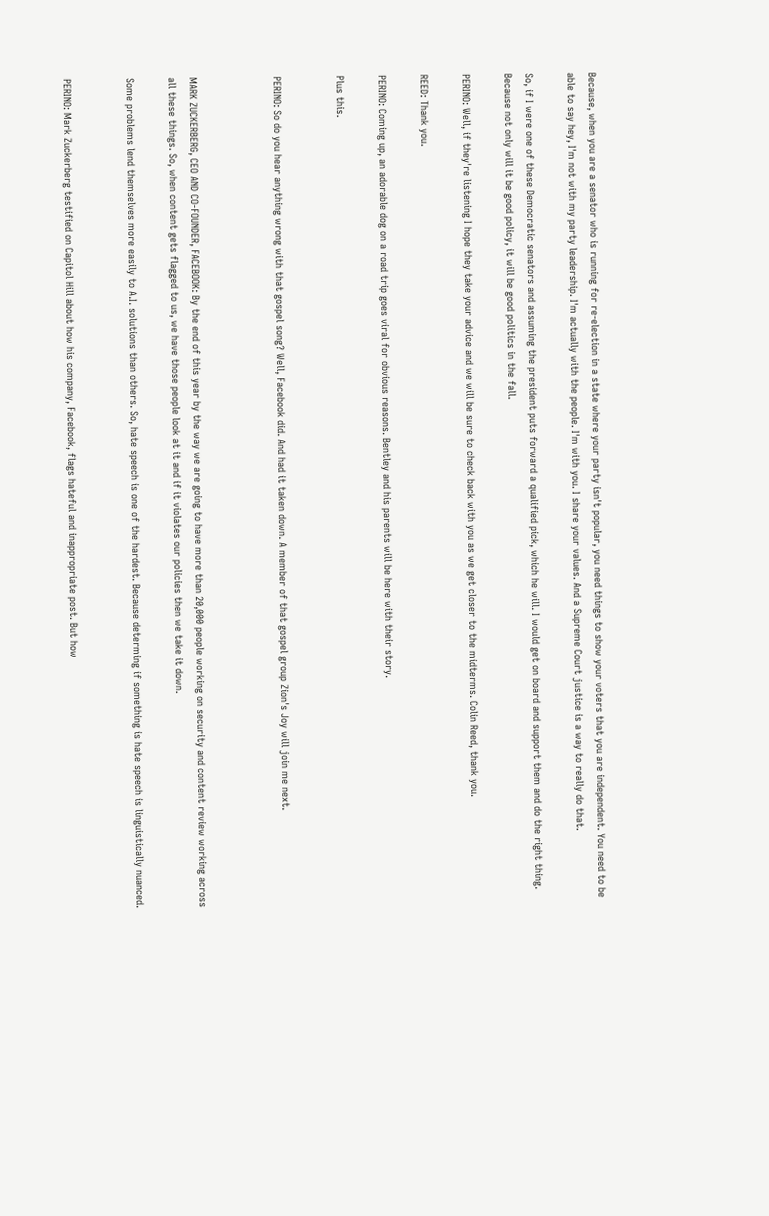Because, when you are a senator who is running for re-election in a state where your party isn't popular, you need things to show your voters that you are independent. You need to be able to say hey, I'm not with my party leadership. I'm actually with the people. I'm with you. I share your values. And a Supreme Court justice is a way to really do that.

So, if I were one of these Democratic senators and assuming the president puts forward a qualified pick, which he will. I would get on board and support them and do the right thing. Because not only will it be good policy, it will be good politics in the fall.

PERINO: Well, if they're listening I hope they take your advice and we will be sure to check back with you as we get closer to the midterms. Colin Reed, thank you.

REED: Thank you.

PERINO: Coming up, an adorable dog on a road trip goes viral for obvious reasons. Bentley and his parents will be here with their story.

Plus this.


PERINO: So do you hear anything wrong with that gospel song? Well, Facebook did. And had it taken down. A member of that gospel group Zion's Joy will join me next.



MARK ZUCKERBERG, CEO AND CO-FOUNDER, FACEBOOK: By the end of this year by the way we are going to have more than 20,000 people working on security and content review working across all these things. So, when content gets flagged to us, we have those people look at it and if it violates our policies then we take it down.

Some problems lend themselves more easily to A.I. solutions than others. So, hate speech is one of the hardest. Because determing if something is hate speech is linguistically nuanced.


PERINO: Mark Zuckerberg testified on Capitol Hill about how his company, Facebook, flags hateful and inappropriate post. But how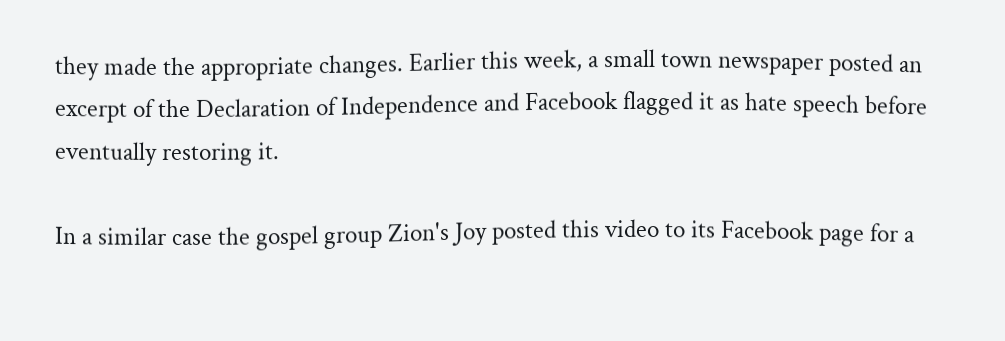they made the appropriate changes. Earlier this week, a small town newspaper posted an excerpt of the Declaration of Independence and Facebook flagged it as hate speech before eventually restoring it.

In a similar case the gospel group Zion's Joy posted this video to its Facebook page for a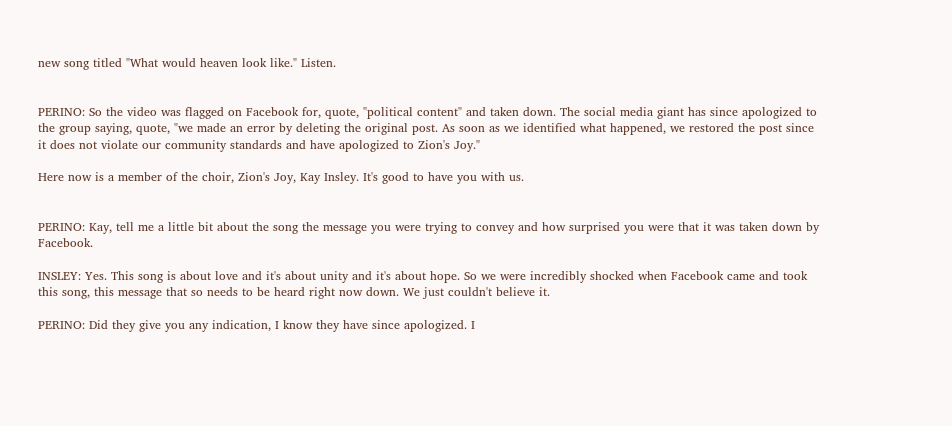new song titled "What would heaven look like." Listen.


PERINO: So the video was flagged on Facebook for, quote, "political content" and taken down. The social media giant has since apologized to the group saying, quote, "we made an error by deleting the original post. As soon as we identified what happened, we restored the post since it does not violate our community standards and have apologized to Zion's Joy."

Here now is a member of the choir, Zion's Joy, Kay Insley. It's good to have you with us.


PERINO: Kay, tell me a little bit about the song the message you were trying to convey and how surprised you were that it was taken down by Facebook.

INSLEY: Yes. This song is about love and it's about unity and it's about hope. So we were incredibly shocked when Facebook came and took this song, this message that so needs to be heard right now down. We just couldn't believe it.

PERINO: Did they give you any indication, I know they have since apologized. I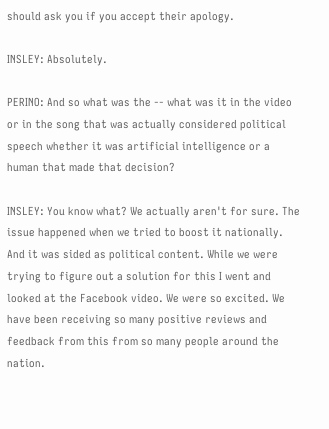should ask you if you accept their apology.

INSLEY: Absolutely.

PERINO: And so what was the -- what was it in the video or in the song that was actually considered political speech whether it was artificial intelligence or a human that made that decision?

INSLEY: You know what? We actually aren't for sure. The issue happened when we tried to boost it nationally. And it was sided as political content. While we were trying to figure out a solution for this I went and looked at the Facebook video. We were so excited. We have been receiving so many positive reviews and feedback from this from so many people around the nation.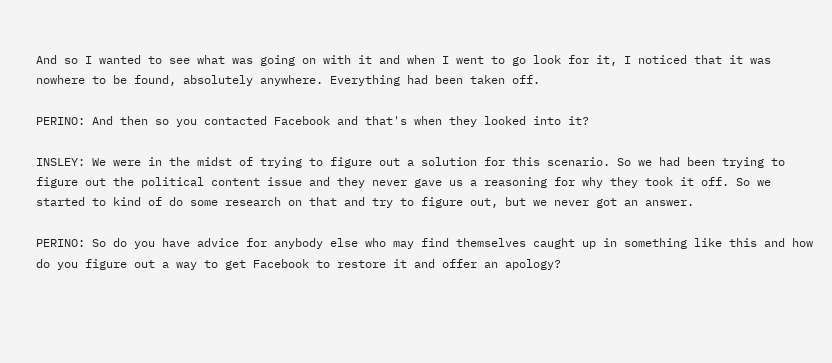And so I wanted to see what was going on with it and when I went to go look for it, I noticed that it was nowhere to be found, absolutely anywhere. Everything had been taken off.

PERINO: And then so you contacted Facebook and that's when they looked into it?

INSLEY: We were in the midst of trying to figure out a solution for this scenario. So we had been trying to figure out the political content issue and they never gave us a reasoning for why they took it off. So we started to kind of do some research on that and try to figure out, but we never got an answer.

PERINO: So do you have advice for anybody else who may find themselves caught up in something like this and how do you figure out a way to get Facebook to restore it and offer an apology?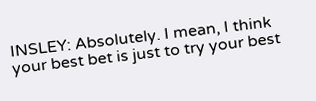INSLEY: Absolutely. I mean, I think your best bet is just to try your best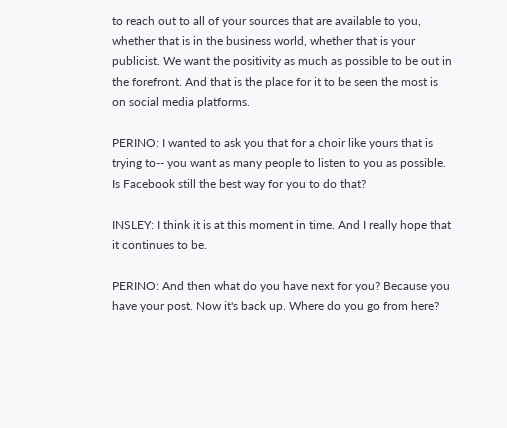to reach out to all of your sources that are available to you, whether that is in the business world, whether that is your publicist. We want the positivity as much as possible to be out in the forefront. And that is the place for it to be seen the most is on social media platforms.

PERINO: I wanted to ask you that for a choir like yours that is trying to-- you want as many people to listen to you as possible. Is Facebook still the best way for you to do that?

INSLEY: I think it is at this moment in time. And I really hope that it continues to be.

PERINO: And then what do you have next for you? Because you have your post. Now it's back up. Where do you go from here?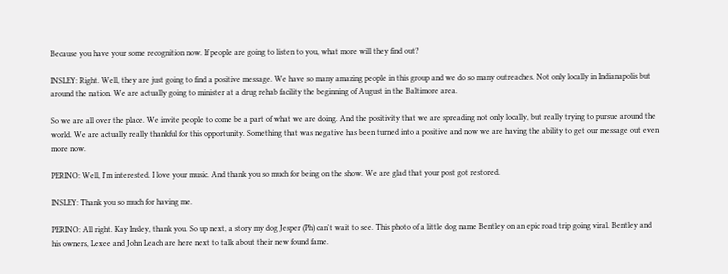Because you have your some recognition now. If people are going to listen to you, what more will they find out?

INSLEY: Right. Well, they are just going to find a positive message. We have so many amazing people in this group and we do so many outreaches. Not only locally in Indianapolis but around the nation. We are actually going to minister at a drug rehab facility the beginning of August in the Baltimore area.

So we are all over the place. We invite people to come be a part of what we are doing. And the positivity that we are spreading not only locally, but really trying to pursue around the world. We are actually really thankful for this opportunity. Something that was negative has been turned into a positive and now we are having the ability to get our message out even more now.

PERINO: Well, I'm interested. I love your music. And thank you so much for being on the show. We are glad that your post got restored.

INSLEY: Thank you so much for having me.

PERINO: All right. Kay Insley, thank you. So up next, a story my dog Jesper (Ph) can't wait to see. This photo of a little dog name Bentley on an epic road trip going viral. Bentley and his owners, Lexee and John Leach are here next to talk about their new found fame.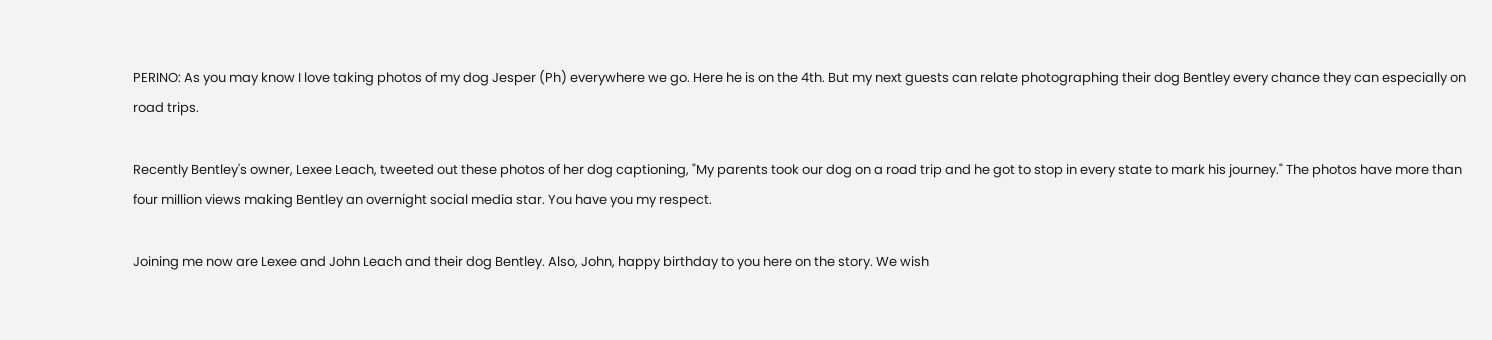PERINO: As you may know I love taking photos of my dog Jesper (Ph) everywhere we go. Here he is on the 4th. But my next guests can relate photographing their dog Bentley every chance they can especially on road trips.

Recently Bentley's owner, Lexee Leach, tweeted out these photos of her dog captioning, "My parents took our dog on a road trip and he got to stop in every state to mark his journey." The photos have more than four million views making Bentley an overnight social media star. You have you my respect.

Joining me now are Lexee and John Leach and their dog Bentley. Also, John, happy birthday to you here on the story. We wish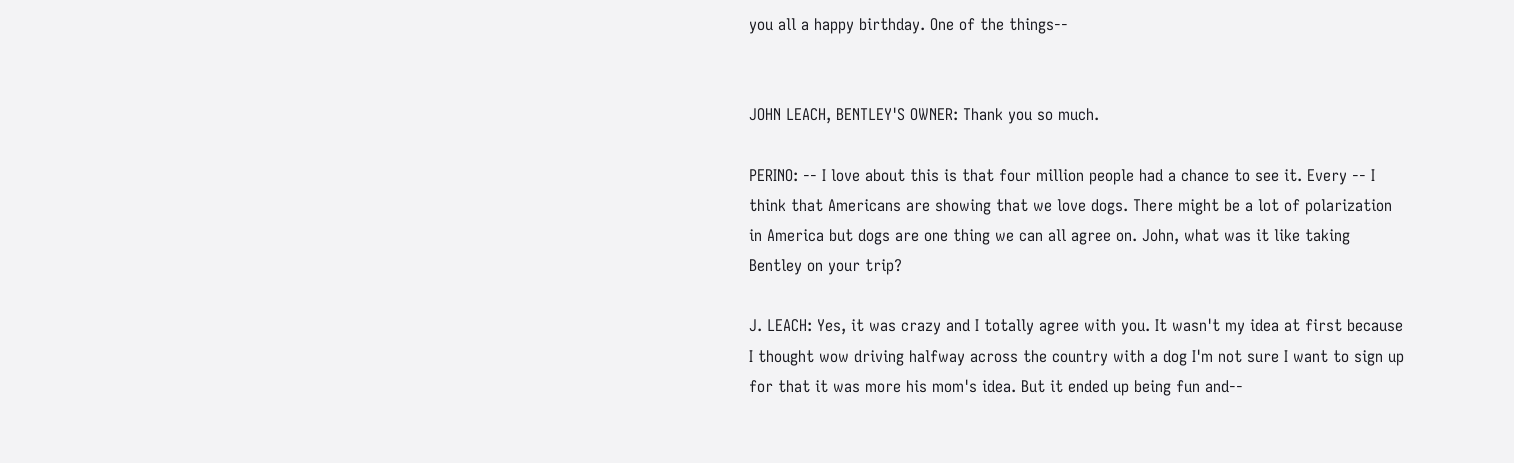you all a happy birthday. One of the things--


JOHN LEACH, BENTLEY'S OWNER: Thank you so much.

PERINO: -- I love about this is that four million people had a chance to see it. Every -- I think that Americans are showing that we love dogs. There might be a lot of polarization in America but dogs are one thing we can all agree on. John, what was it like taking Bentley on your trip?

J. LEACH: Yes, it was crazy and I totally agree with you. It wasn't my idea at first because I thought wow driving halfway across the country with a dog I'm not sure I want to sign up for that it was more his mom's idea. But it ended up being fun and--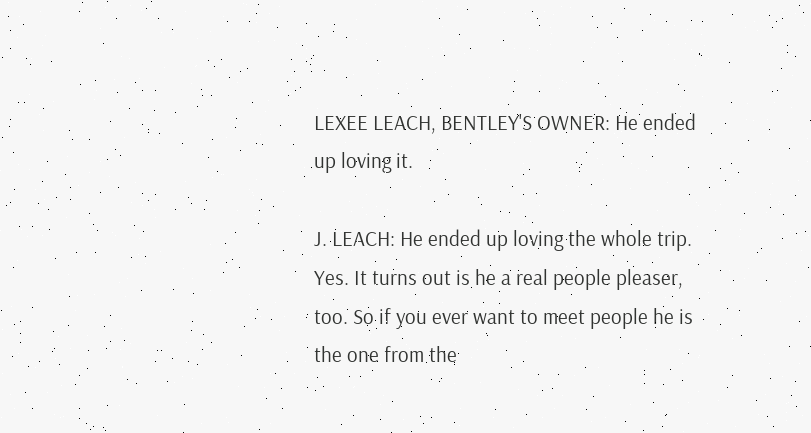LEXEE LEACH, BENTLEY'S OWNER: He ended up loving it.

J. LEACH: He ended up loving the whole trip. Yes. It turns out is he a real people pleaser, too. So if you ever want to meet people he is the one from the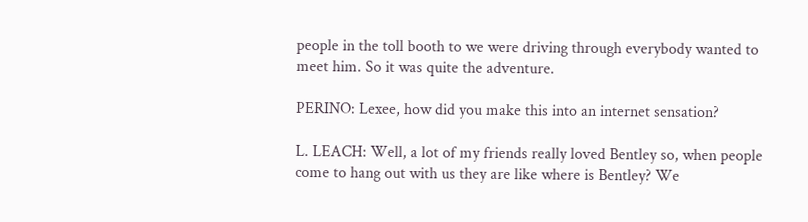people in the toll booth to we were driving through everybody wanted to meet him. So it was quite the adventure.

PERINO: Lexee, how did you make this into an internet sensation?

L. LEACH: Well, a lot of my friends really loved Bentley so, when people come to hang out with us they are like where is Bentley? We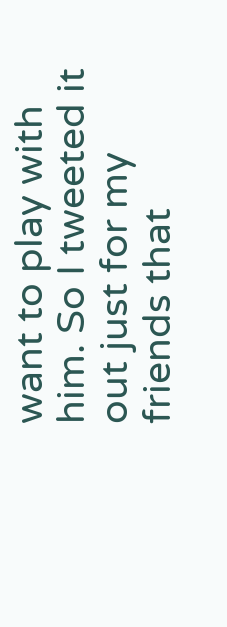want to play with him. So I tweeted it out just for my friends that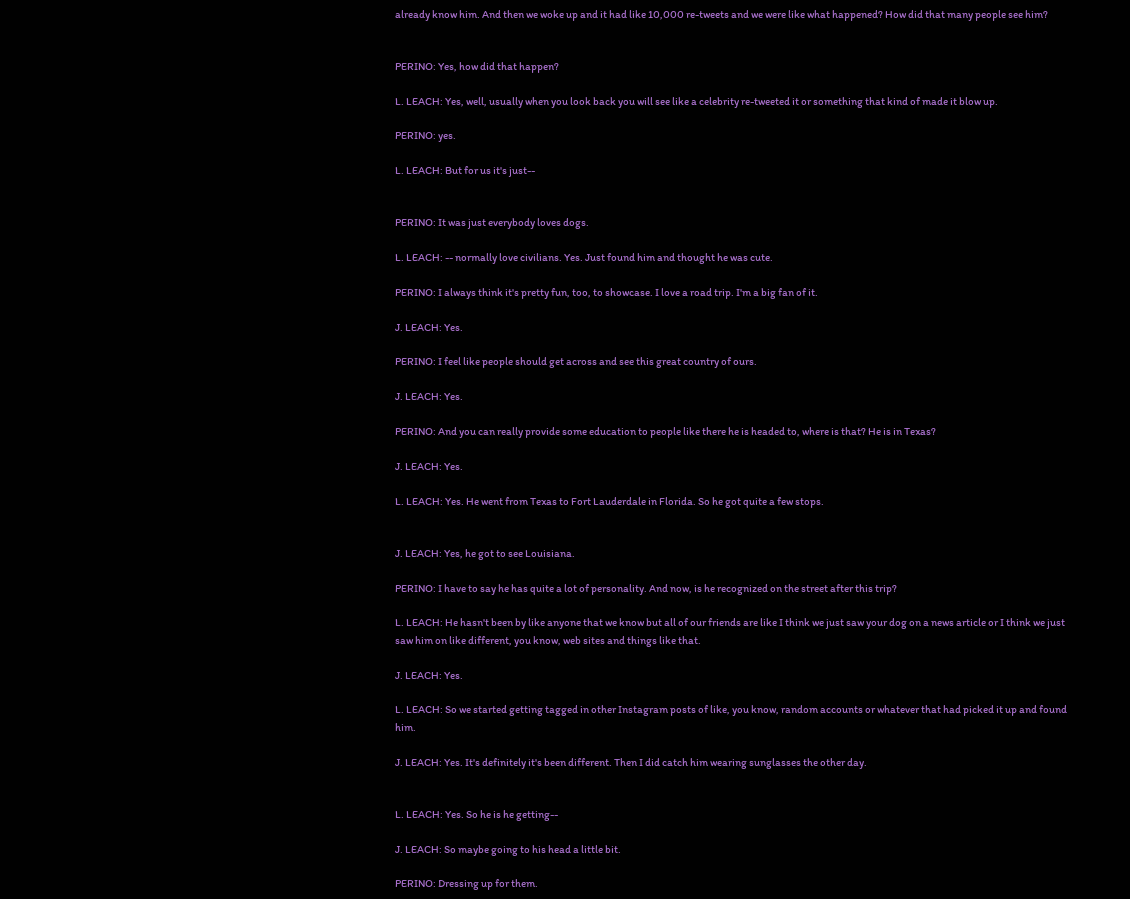already know him. And then we woke up and it had like 10,000 re-tweets and we were like what happened? How did that many people see him?


PERINO: Yes, how did that happen?

L. LEACH: Yes, well, usually when you look back you will see like a celebrity re-tweeted it or something that kind of made it blow up.

PERINO: yes.

L. LEACH: But for us it's just--


PERINO: It was just everybody loves dogs.

L. LEACH: -- normally love civilians. Yes. Just found him and thought he was cute.

PERINO: I always think it's pretty fun, too, to showcase. I love a road trip. I'm a big fan of it.

J. LEACH: Yes.

PERINO: I feel like people should get across and see this great country of ours.

J. LEACH: Yes.

PERINO: And you can really provide some education to people like there he is headed to, where is that? He is in Texas?

J. LEACH: Yes.

L. LEACH: Yes. He went from Texas to Fort Lauderdale in Florida. So he got quite a few stops.


J. LEACH: Yes, he got to see Louisiana.

PERINO: I have to say he has quite a lot of personality. And now, is he recognized on the street after this trip?

L. LEACH: He hasn't been by like anyone that we know but all of our friends are like I think we just saw your dog on a news article or I think we just saw him on like different, you know, web sites and things like that.

J. LEACH: Yes.

L. LEACH: So we started getting tagged in other Instagram posts of like, you know, random accounts or whatever that had picked it up and found him.

J. LEACH: Yes. It's definitely it's been different. Then I did catch him wearing sunglasses the other day.


L. LEACH: Yes. So he is he getting--

J. LEACH: So maybe going to his head a little bit.

PERINO: Dressing up for them.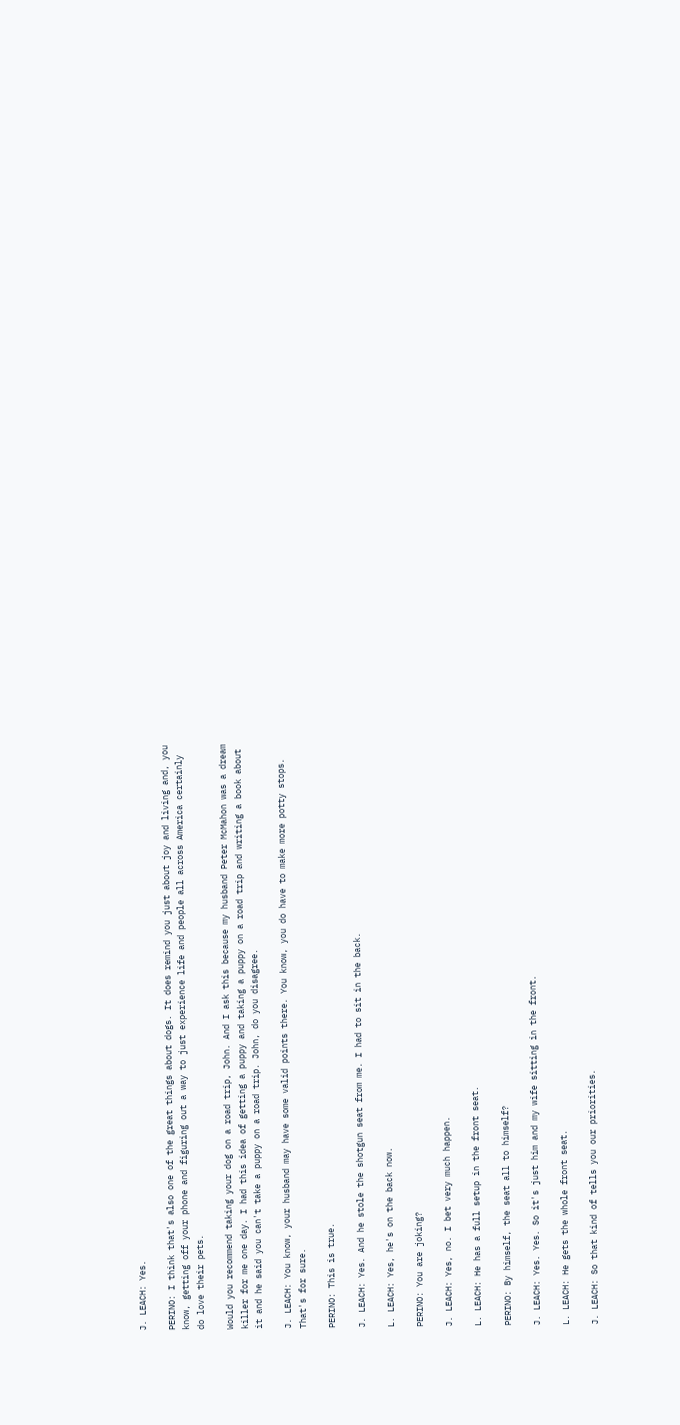J. LEACH: Yes.

PERINO: I think that's also one of the great things about dogs. It does remind you just about joy and living and, you know, getting off your phone and figuring out a way to just experience life and people all across America certainly do love their pets.

Would you recommend taking your dog on a road trip, John. And I ask this because my husband Peter McMahon was a dream killer for me one day. I had this idea of getting a puppy and taking a puppy on a road trip and writing a book about it and he said you can't take a puppy on a road trip. John, do you disagree.

J. LEACH: You know, your husband may have some valid points there. You know, you do have to make more potty stops. That's for sure.

PERINO: This is true.

J. LEACH: Yes. And he stole the shotgun seat from me. I had to sit in the back.

L. LEACH: Yes, he's on the back now.

PERINO: You are joking?

J. LEACH: Yes, no. I bet very much happen.

L. LEACH: He has a full setup in the front seat.

PERINO: By himself, the seat all to himself?

J. LEACH: Yes. Yes. So it's just him and my wife sitting in the front.

L. LEACH: He gets the whole front seat.

J. LEACH: So that kind of tells you our priorities.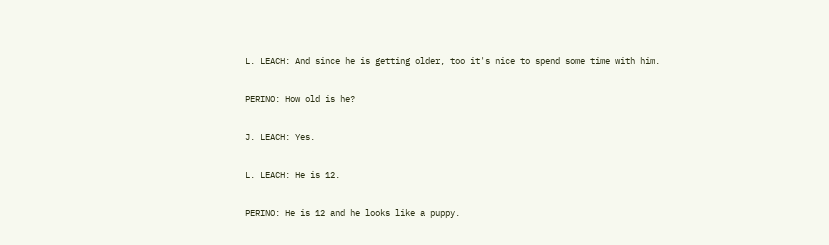L. LEACH: And since he is getting older, too it's nice to spend some time with him.

PERINO: How old is he?

J. LEACH: Yes.

L. LEACH: He is 12.

PERINO: He is 12 and he looks like a puppy.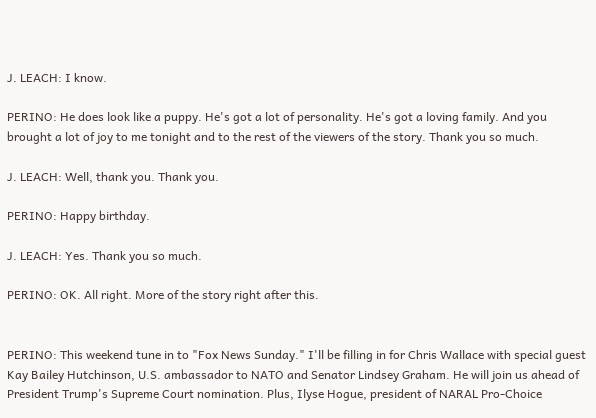J. LEACH: I know.

PERINO: He does look like a puppy. He's got a lot of personality. He's got a loving family. And you brought a lot of joy to me tonight and to the rest of the viewers of the story. Thank you so much.

J. LEACH: Well, thank you. Thank you.

PERINO: Happy birthday.

J. LEACH: Yes. Thank you so much.

PERINO: OK. All right. More of the story right after this.


PERINO: This weekend tune in to "Fox News Sunday." I'll be filling in for Chris Wallace with special guest Kay Bailey Hutchinson, U.S. ambassador to NATO and Senator Lindsey Graham. He will join us ahead of President Trump's Supreme Court nomination. Plus, Ilyse Hogue, president of NARAL Pro-Choice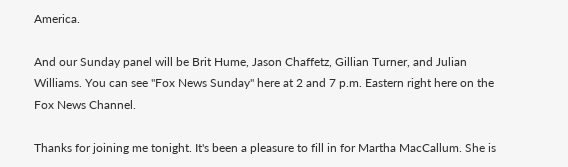America.

And our Sunday panel will be Brit Hume, Jason Chaffetz, Gillian Turner, and Julian Williams. You can see "Fox News Sunday" here at 2 and 7 p.m. Eastern right here on the Fox News Channel.

Thanks for joining me tonight. It's been a pleasure to fill in for Martha MacCallum. She is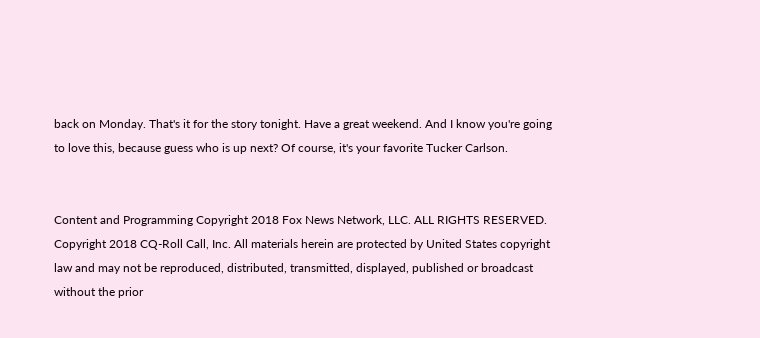back on Monday. That's it for the story tonight. Have a great weekend. And I know you're going to love this, because guess who is up next? Of course, it's your favorite Tucker Carlson.


Content and Programming Copyright 2018 Fox News Network, LLC. ALL RIGHTS RESERVED. Copyright 2018 CQ-Roll Call, Inc. All materials herein are protected by United States copyright law and may not be reproduced, distributed, transmitted, displayed, published or broadcast without the prior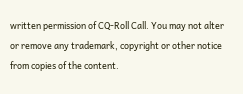written permission of CQ-Roll Call. You may not alter or remove any trademark, copyright or other notice from copies of the content.